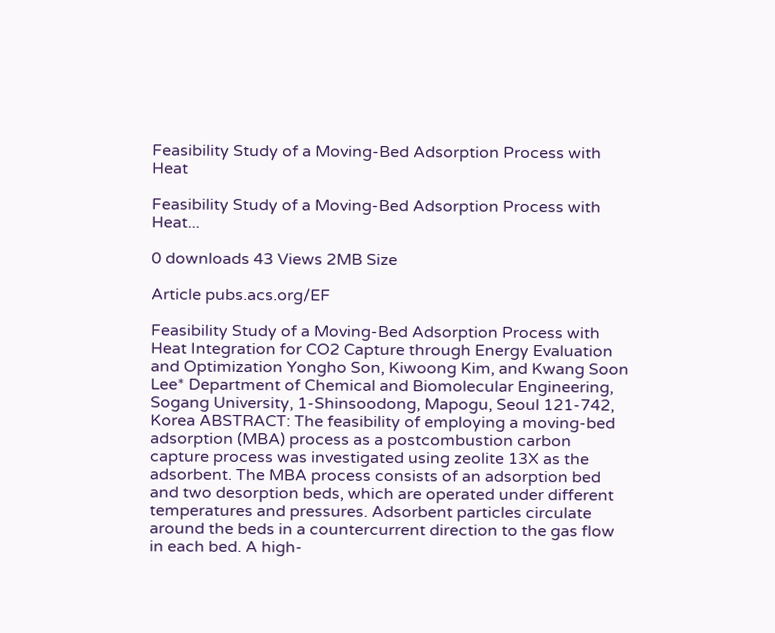Feasibility Study of a Moving-Bed Adsorption Process with Heat

Feasibility Study of a Moving-Bed Adsorption Process with Heat...

0 downloads 43 Views 2MB Size

Article pubs.acs.org/EF

Feasibility Study of a Moving-Bed Adsorption Process with Heat Integration for CO2 Capture through Energy Evaluation and Optimization Yongho Son, Kiwoong Kim, and Kwang Soon Lee* Department of Chemical and Biomolecular Engineering, Sogang University, 1-Shinsoodong, Mapogu, Seoul 121-742, Korea ABSTRACT: The feasibility of employing a moving-bed adsorption (MBA) process as a postcombustion carbon capture process was investigated using zeolite 13X as the adsorbent. The MBA process consists of an adsorption bed and two desorption beds, which are operated under different temperatures and pressures. Adsorbent particles circulate around the beds in a countercurrent direction to the gas flow in each bed. A high-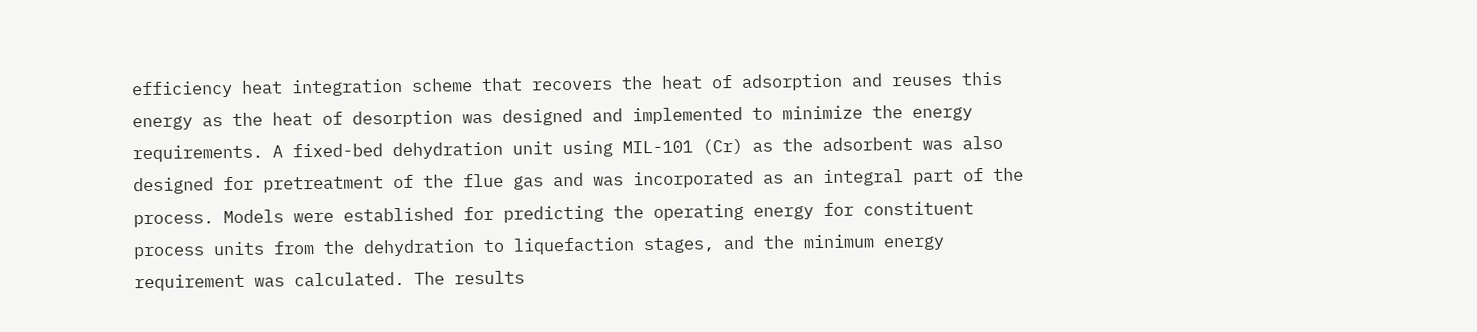efficiency heat integration scheme that recovers the heat of adsorption and reuses this energy as the heat of desorption was designed and implemented to minimize the energy requirements. A fixed-bed dehydration unit using MIL-101 (Cr) as the adsorbent was also designed for pretreatment of the flue gas and was incorporated as an integral part of the process. Models were established for predicting the operating energy for constituent process units from the dehydration to liquefaction stages, and the minimum energy requirement was calculated. The results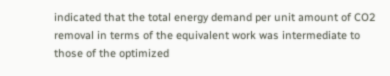indicated that the total energy demand per unit amount of CO2 removal in terms of the equivalent work was intermediate to those of the optimized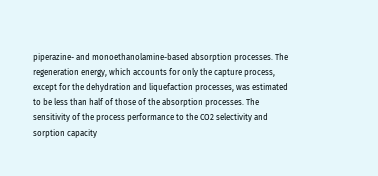piperazine- and monoethanolamine-based absorption processes. The regeneration energy, which accounts for only the capture process, except for the dehydration and liquefaction processes, was estimated to be less than half of those of the absorption processes. The sensitivity of the process performance to the CO2 selectivity and sorption capacity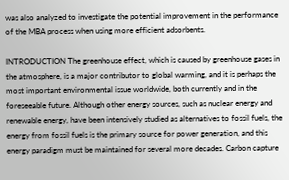was also analyzed to investigate the potential improvement in the performance of the MBA process when using more efficient adsorbents.

INTRODUCTION The greenhouse effect, which is caused by greenhouse gases in the atmosphere, is a major contributor to global warming, and it is perhaps the most important environmental issue worldwide, both currently and in the foreseeable future. Although other energy sources, such as nuclear energy and renewable energy, have been intensively studied as alternatives to fossil fuels, the energy from fossil fuels is the primary source for power generation, and this energy paradigm must be maintained for several more decades. Carbon capture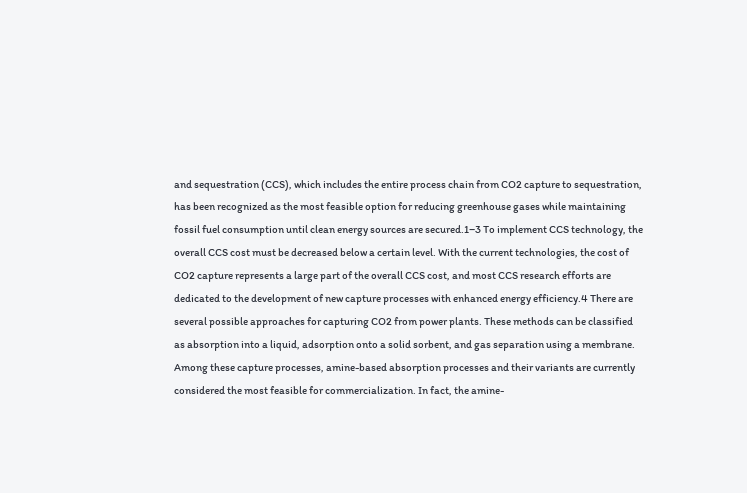and sequestration (CCS), which includes the entire process chain from CO2 capture to sequestration, has been recognized as the most feasible option for reducing greenhouse gases while maintaining fossil fuel consumption until clean energy sources are secured.1−3 To implement CCS technology, the overall CCS cost must be decreased below a certain level. With the current technologies, the cost of CO2 capture represents a large part of the overall CCS cost, and most CCS research efforts are dedicated to the development of new capture processes with enhanced energy efficiency.4 There are several possible approaches for capturing CO2 from power plants. These methods can be classified as absorption into a liquid, adsorption onto a solid sorbent, and gas separation using a membrane. Among these capture processes, amine-based absorption processes and their variants are currently considered the most feasible for commercialization. In fact, the amine-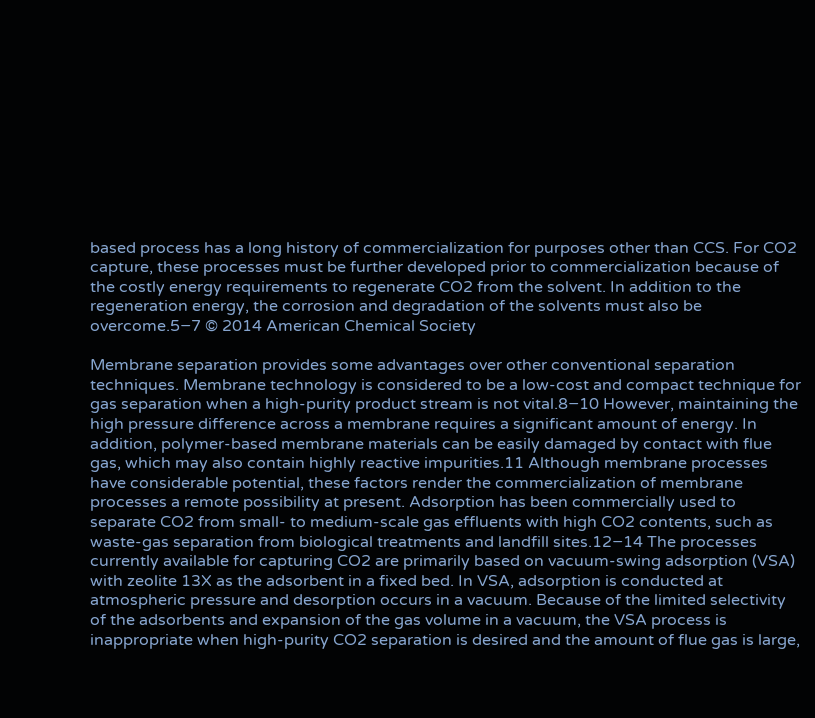based process has a long history of commercialization for purposes other than CCS. For CO2 capture, these processes must be further developed prior to commercialization because of the costly energy requirements to regenerate CO2 from the solvent. In addition to the regeneration energy, the corrosion and degradation of the solvents must also be overcome.5−7 © 2014 American Chemical Society

Membrane separation provides some advantages over other conventional separation techniques. Membrane technology is considered to be a low-cost and compact technique for gas separation when a high-purity product stream is not vital.8−10 However, maintaining the high pressure difference across a membrane requires a significant amount of energy. In addition, polymer-based membrane materials can be easily damaged by contact with flue gas, which may also contain highly reactive impurities.11 Although membrane processes have considerable potential, these factors render the commercialization of membrane processes a remote possibility at present. Adsorption has been commercially used to separate CO2 from small- to medium-scale gas effluents with high CO2 contents, such as waste-gas separation from biological treatments and landfill sites.12−14 The processes currently available for capturing CO2 are primarily based on vacuum-swing adsorption (VSA) with zeolite 13X as the adsorbent in a fixed bed. In VSA, adsorption is conducted at atmospheric pressure and desorption occurs in a vacuum. Because of the limited selectivity of the adsorbents and expansion of the gas volume in a vacuum, the VSA process is inappropriate when high-purity CO2 separation is desired and the amount of flue gas is large,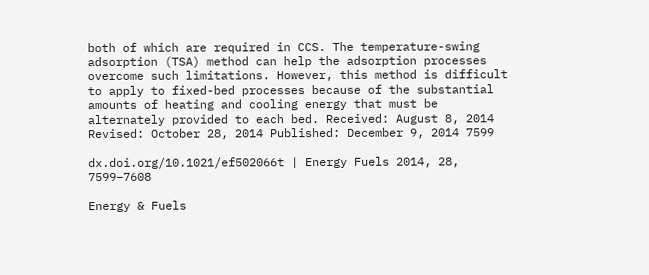both of which are required in CCS. The temperature-swing adsorption (TSA) method can help the adsorption processes overcome such limitations. However, this method is difficult to apply to fixed-bed processes because of the substantial amounts of heating and cooling energy that must be alternately provided to each bed. Received: August 8, 2014 Revised: October 28, 2014 Published: December 9, 2014 7599

dx.doi.org/10.1021/ef502066t | Energy Fuels 2014, 28, 7599−7608

Energy & Fuels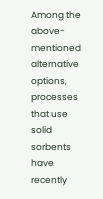Among the above-mentioned alternative options, processes that use solid sorbents have recently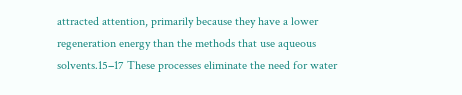attracted attention, primarily because they have a lower regeneration energy than the methods that use aqueous solvents.15−17 These processes eliminate the need for water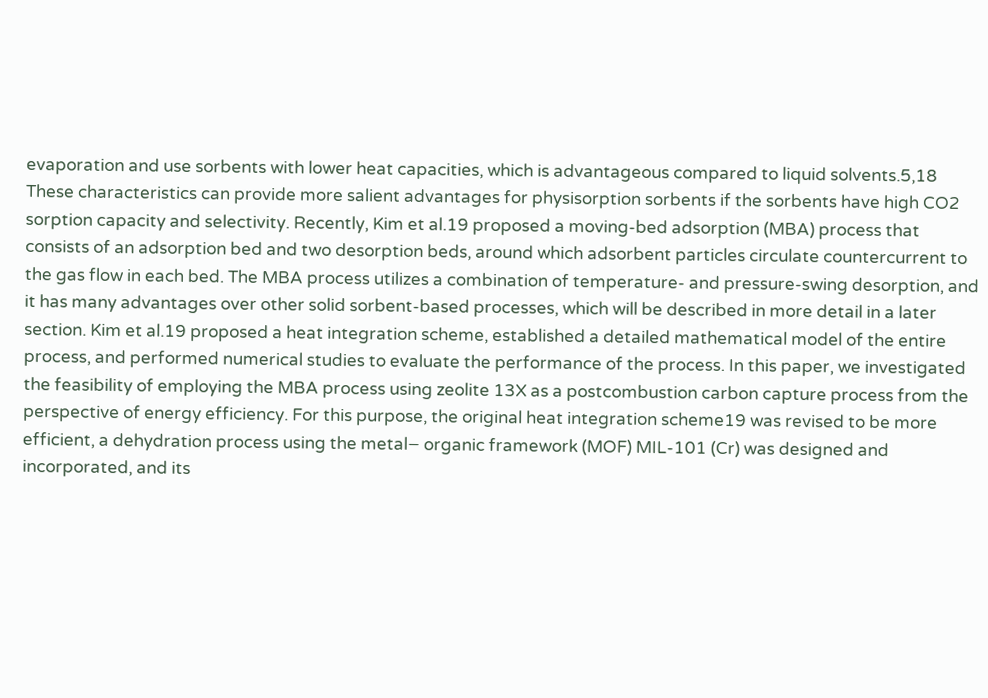evaporation and use sorbents with lower heat capacities, which is advantageous compared to liquid solvents.5,18 These characteristics can provide more salient advantages for physisorption sorbents if the sorbents have high CO2 sorption capacity and selectivity. Recently, Kim et al.19 proposed a moving-bed adsorption (MBA) process that consists of an adsorption bed and two desorption beds, around which adsorbent particles circulate countercurrent to the gas flow in each bed. The MBA process utilizes a combination of temperature- and pressure-swing desorption, and it has many advantages over other solid sorbent-based processes, which will be described in more detail in a later section. Kim et al.19 proposed a heat integration scheme, established a detailed mathematical model of the entire process, and performed numerical studies to evaluate the performance of the process. In this paper, we investigated the feasibility of employing the MBA process using zeolite 13X as a postcombustion carbon capture process from the perspective of energy efficiency. For this purpose, the original heat integration scheme19 was revised to be more efficient, a dehydration process using the metal− organic framework (MOF) MIL-101 (Cr) was designed and incorporated, and its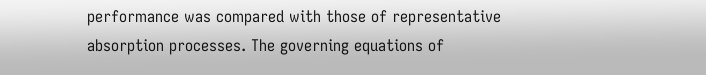performance was compared with those of representative absorption processes. The governing equations of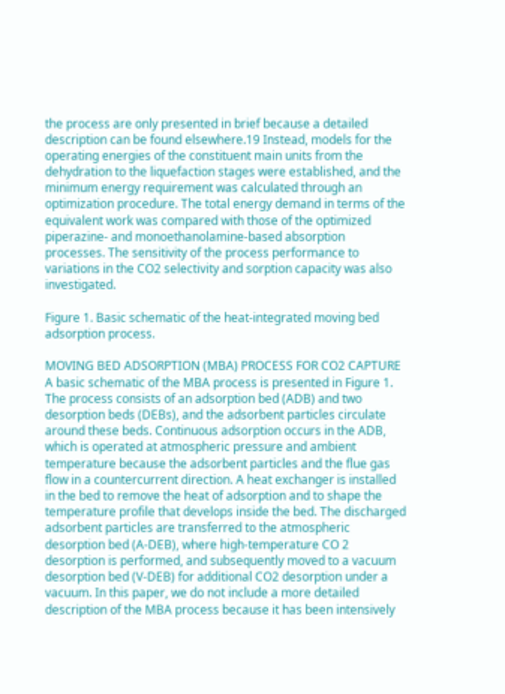the process are only presented in brief because a detailed description can be found elsewhere.19 Instead, models for the operating energies of the constituent main units from the dehydration to the liquefaction stages were established, and the minimum energy requirement was calculated through an optimization procedure. The total energy demand in terms of the equivalent work was compared with those of the optimized piperazine- and monoethanolamine-based absorption processes. The sensitivity of the process performance to variations in the CO2 selectivity and sorption capacity was also investigated.

Figure 1. Basic schematic of the heat-integrated moving bed adsorption process.

MOVING BED ADSORPTION (MBA) PROCESS FOR CO2 CAPTURE A basic schematic of the MBA process is presented in Figure 1. The process consists of an adsorption bed (ADB) and two desorption beds (DEBs), and the adsorbent particles circulate around these beds. Continuous adsorption occurs in the ADB, which is operated at atmospheric pressure and ambient temperature because the adsorbent particles and the flue gas flow in a countercurrent direction. A heat exchanger is installed in the bed to remove the heat of adsorption and to shape the temperature profile that develops inside the bed. The discharged adsorbent particles are transferred to the atmospheric desorption bed (A-DEB), where high-temperature CO 2 desorption is performed, and subsequently moved to a vacuum desorption bed (V-DEB) for additional CO2 desorption under a vacuum. In this paper, we do not include a more detailed description of the MBA process because it has been intensively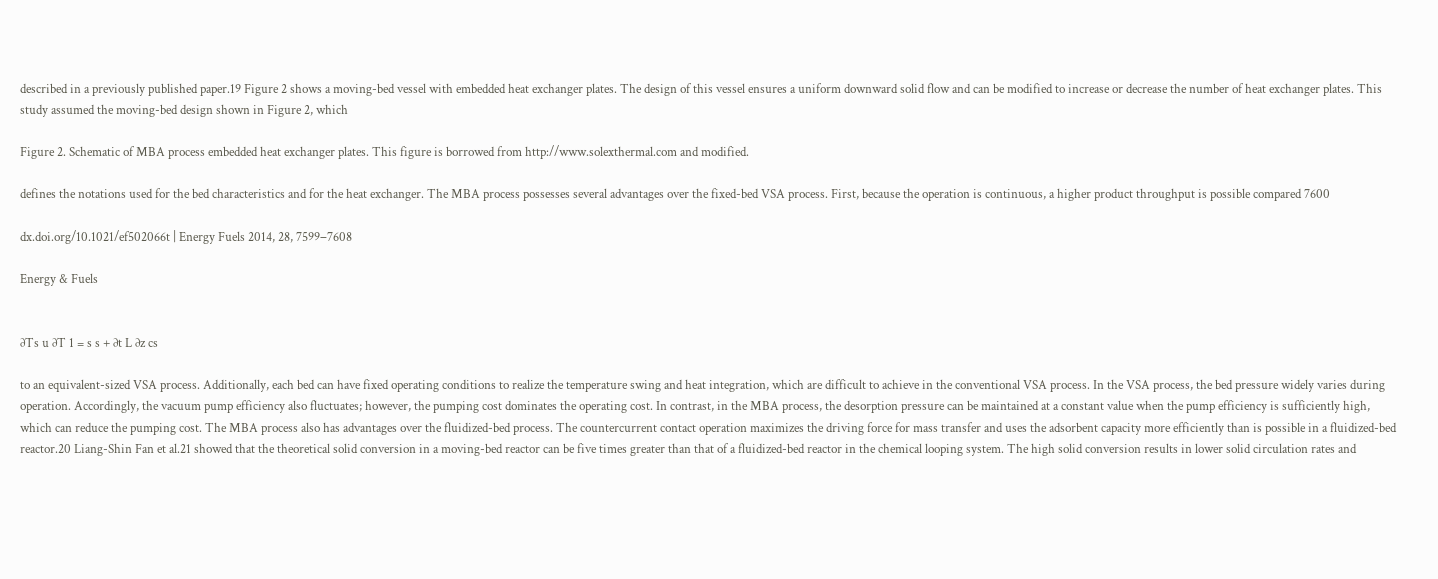described in a previously published paper.19 Figure 2 shows a moving-bed vessel with embedded heat exchanger plates. The design of this vessel ensures a uniform downward solid flow and can be modified to increase or decrease the number of heat exchanger plates. This study assumed the moving-bed design shown in Figure 2, which

Figure 2. Schematic of MBA process embedded heat exchanger plates. This figure is borrowed from http://www.solexthermal.com and modified.

defines the notations used for the bed characteristics and for the heat exchanger. The MBA process possesses several advantages over the fixed-bed VSA process. First, because the operation is continuous, a higher product throughput is possible compared 7600

dx.doi.org/10.1021/ef502066t | Energy Fuels 2014, 28, 7599−7608

Energy & Fuels


∂Ts u ∂T 1 = s s + ∂t L ∂z cs

to an equivalent-sized VSA process. Additionally, each bed can have fixed operating conditions to realize the temperature swing and heat integration, which are difficult to achieve in the conventional VSA process. In the VSA process, the bed pressure widely varies during operation. Accordingly, the vacuum pump efficiency also fluctuates; however, the pumping cost dominates the operating cost. In contrast, in the MBA process, the desorption pressure can be maintained at a constant value when the pump efficiency is sufficiently high, which can reduce the pumping cost. The MBA process also has advantages over the fluidized-bed process. The countercurrent contact operation maximizes the driving force for mass transfer and uses the adsorbent capacity more efficiently than is possible in a fluidized-bed reactor.20 Liang-Shin Fan et al.21 showed that the theoretical solid conversion in a moving-bed reactor can be five times greater than that of a fluidized-bed reactor in the chemical looping system. The high solid conversion results in lower solid circulation rates and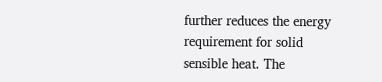further reduces the energy requirement for solid sensible heat. The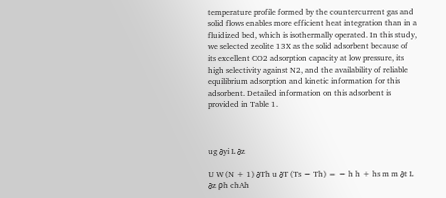temperature profile formed by the countercurrent gas and solid flows enables more efficient heat integration than in a fluidized bed, which is isothermally operated. In this study, we selected zeolite 13X as the solid adsorbent because of its excellent CO2 adsorption capacity at low pressure, its high selectivity against N2, and the availability of reliable equilibrium adsorption and kinetic information for this adsorbent. Detailed information on this adsorbent is provided in Table 1.



ug ∂yi L ∂z

U W (N + 1) ∂Th u ∂T (Ts − Th) = − h h + hs m m ∂t L ∂z ρh chAh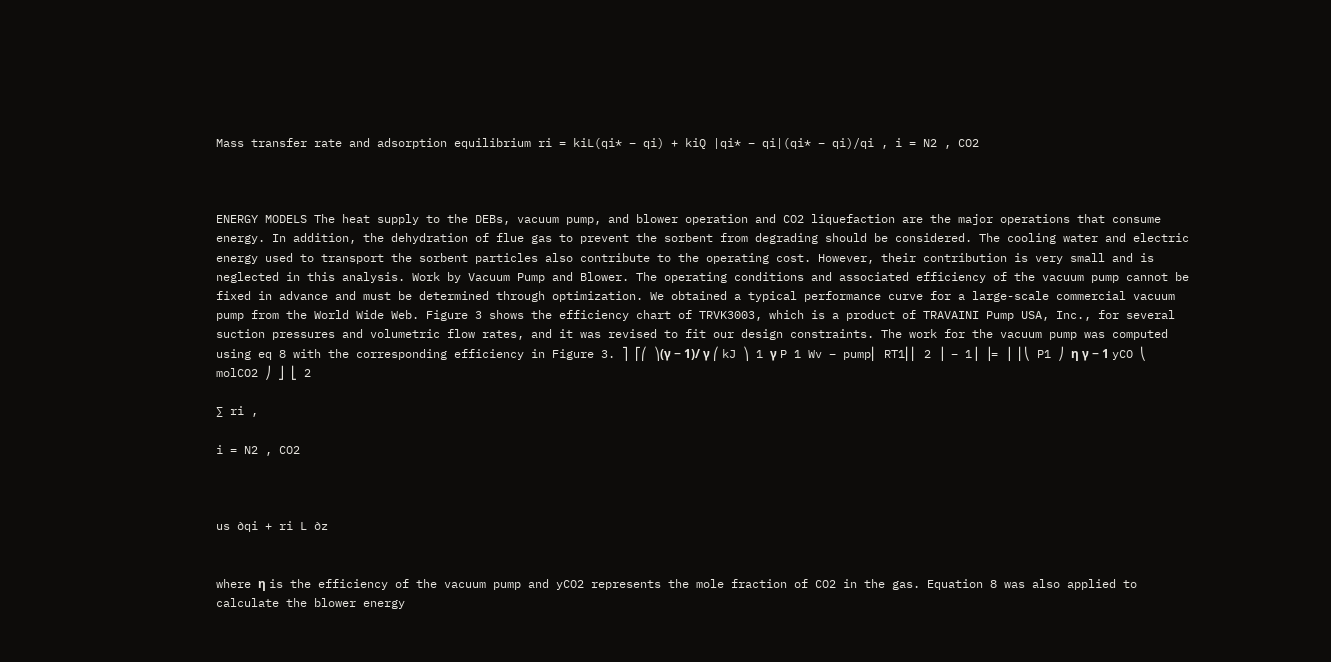Mass transfer rate and adsorption equilibrium ri = kiL(qi* − qi) + kiQ |qi* − qi|(qi* − qi)/qi , i = N2 , CO2



ENERGY MODELS The heat supply to the DEBs, vacuum pump, and blower operation and CO2 liquefaction are the major operations that consume energy. In addition, the dehydration of flue gas to prevent the sorbent from degrading should be considered. The cooling water and electric energy used to transport the sorbent particles also contribute to the operating cost. However, their contribution is very small and is neglected in this analysis. Work by Vacuum Pump and Blower. The operating conditions and associated efficiency of the vacuum pump cannot be fixed in advance and must be determined through optimization. We obtained a typical performance curve for a large-scale commercial vacuum pump from the World Wide Web. Figure 3 shows the efficiency chart of TRVK3003, which is a product of TRAVAINI Pump USA, Inc., for several suction pressures and volumetric flow rates, and it was revised to fit our design constraints. The work for the vacuum pump was computed using eq 8 with the corresponding efficiency in Figure 3. ⎤ ⎡⎛ ⎞(γ − 1)/ γ ⎛ kJ ⎞ 1 γ P 1 Wv − pump⎜ RT1⎢⎜ 2 ⎟ − 1⎥ ⎟= ⎥ ⎢⎝ P1 ⎠ η γ − 1 yCO ⎝ molCO2 ⎠ ⎦ ⎣ 2

∑ ri ,

i = N2 , CO2



us ∂qi + ri L ∂z


where η is the efficiency of the vacuum pump and yCO2 represents the mole fraction of CO2 in the gas. Equation 8 was also applied to calculate the blower energy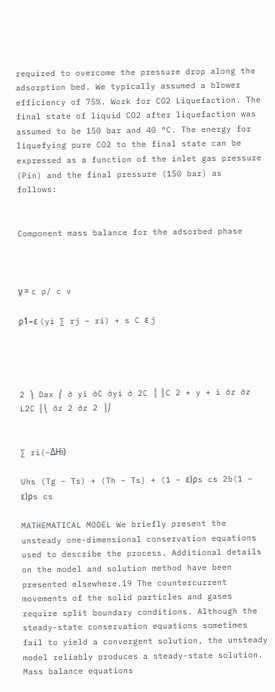required to overcome the pressure drop along the adsorption bed. We typically assumed a blower efficiency of 75%. Work for CO2 Liquefaction. The final state of liquid CO2 after liquefaction was assumed to be 150 bar and 40 °C. The energy for liquefying pure CO2 to the final state can be expressed as a function of the inlet gas pressure (Pin) and the final pressure (150 bar) as follows:


Component mass balance for the adsorbed phase



γ = c p/ c v

ρ1−ε (yi ∑ rj − ri) + s C ε j




2 ⎞ Dax ⎛ ∂ yi ∂C ∂yi ∂ 2C ⎟ ⎜C 2 + y + i ∂z ∂z L2C ⎜⎝ ∂z 2 ∂z 2 ⎟⎠


∑ ri(−ΔHi)

Uhs (Tg − Ts) + (Th − Ts) + (1 − ε)ρs cs 2b(1 − ε)ρs cs

MATHEMATICAL MODEL We briefly present the unsteady one-dimensional conservation equations used to describe the process. Additional details on the model and solution method have been presented elsewhere.19 The countercurrent movements of the solid particles and gases require split boundary conditions. Although the steady-state conservation equations sometimes fail to yield a convergent solution, the unsteady model reliably produces a steady-state solution. Mass balance equations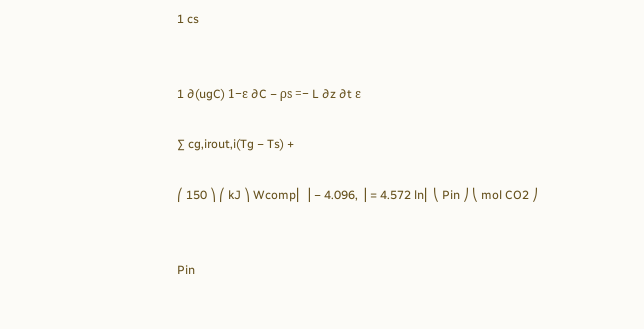1 cs


1 ∂(ugC) 1−ε ∂C − ρs =− L ∂z ∂t ε

∑ cg,irout,i(Tg − Ts) +

⎛ 150 ⎞ ⎛ kJ ⎞ Wcomp⎜ ⎟ − 4.096, ⎟ = 4.572 ln⎜ ⎝ Pin ⎠ ⎝ mol CO2 ⎠


Pin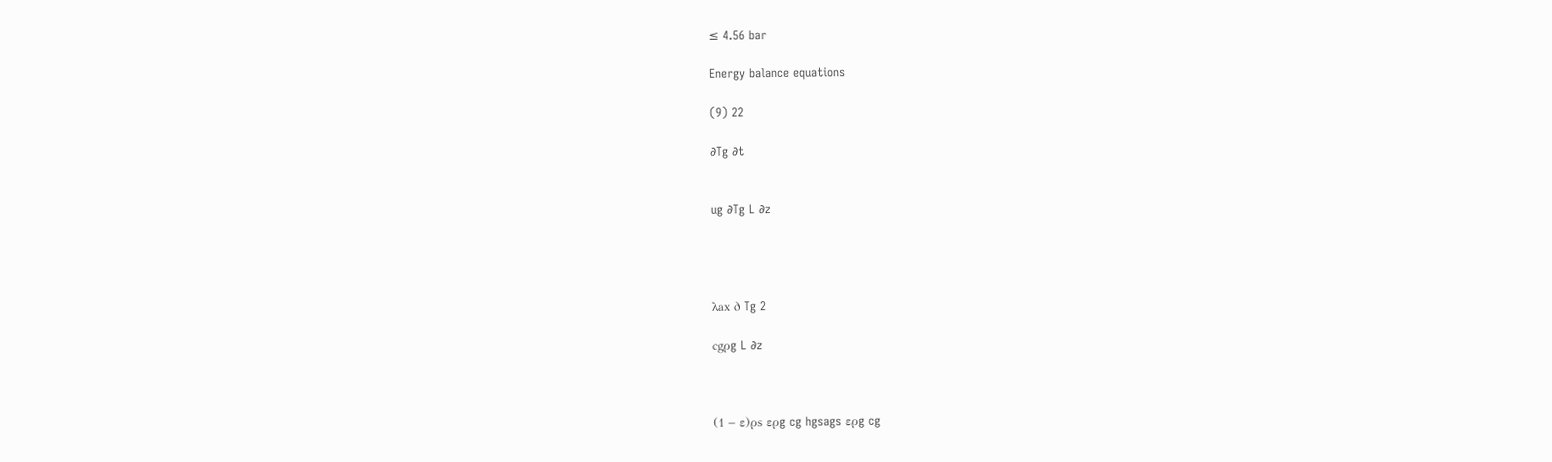≤ 4.56 bar

Energy balance equations

(9) 22

∂Tg ∂t


ug ∂Tg L ∂z




λax ∂ Tg 2

cgρg L ∂z



(1 − ε)ρs ερg cg hgsags ερg cg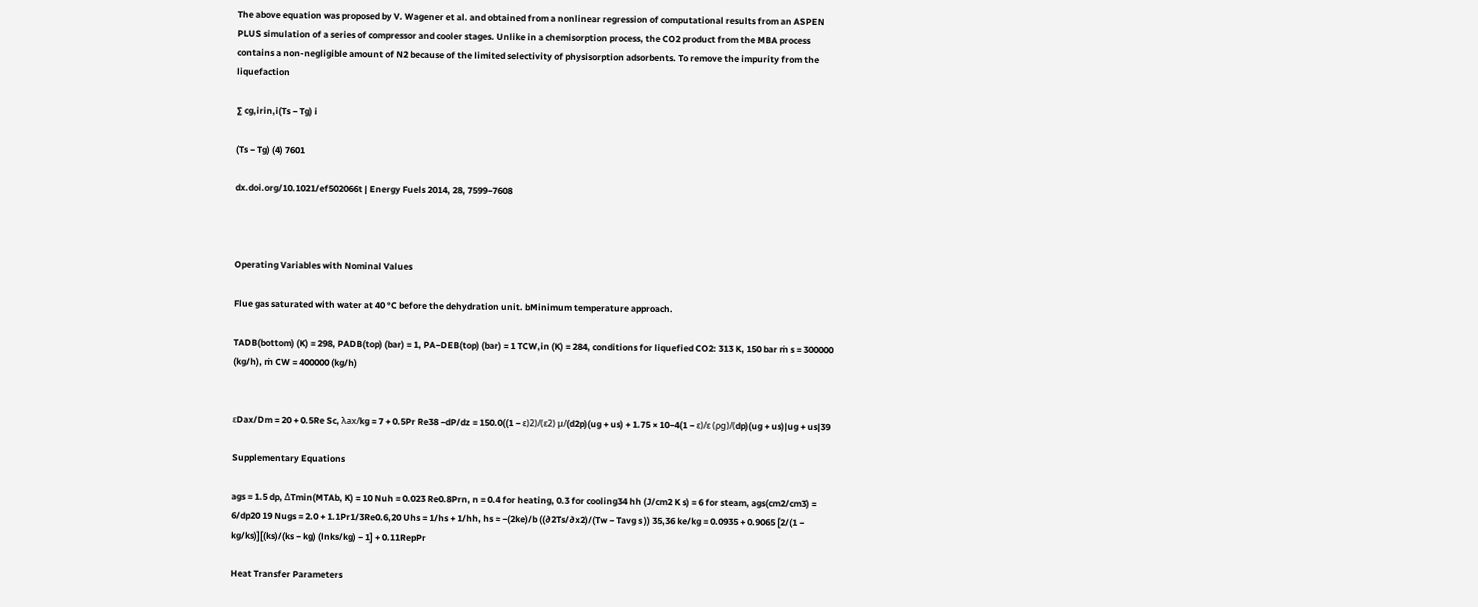The above equation was proposed by V. Wagener et al. and obtained from a nonlinear regression of computational results from an ASPEN PLUS simulation of a series of compressor and cooler stages. Unlike in a chemisorption process, the CO2 product from the MBA process contains a non-negligible amount of N2 because of the limited selectivity of physisorption adsorbents. To remove the impurity from the liquefaction

∑ cg,irin,i(Ts − Tg) i

(Ts − Tg) (4) 7601

dx.doi.org/10.1021/ef502066t | Energy Fuels 2014, 28, 7599−7608



Operating Variables with Nominal Values

Flue gas saturated with water at 40 °C before the dehydration unit. bMinimum temperature approach.

TADB(bottom) (K) = 298, PADB(top) (bar) = 1, PA−DEB(top) (bar) = 1 TCW,in (K) = 284, conditions for liquefied CO2: 313 K, 150 bar ṁ s = 300000 (kg/h), ṁ CW = 400000 (kg/h)


εDax/Dm = 20 + 0.5Re Sc, λax/kg = 7 + 0.5Pr Re38 −dP/dz = 150.0((1 − ε)2)/(ε2) μ/(d2p)(ug + us) + 1.75 × 10−4(1 − ε)/ε (ρg)/(dp)(ug + us)|ug + us|39

Supplementary Equations

ags = 1.5 dp, ΔTmin(MTAb, K) = 10 Nuh = 0.023 Re0.8Prn, n = 0.4 for heating, 0.3 for cooling34 hh (J/cm2 K s) = 6 for steam, ags(cm2/cm3) = 6/dp20 19 Nugs = 2.0 + 1.1Pr1/3Re0.6,20 Uhs = 1/hs + 1/hh, hs ≈ −(2ke)/b ((∂2Ts/∂x2)/(Tw − Tavg s )) 35,36 ke/kg = 0.0935 + 0.9065 [2/(1 − kg/ks)][(ks)/(ks − kg) (lnks/kg) − 1] + 0.11RepPr

Heat Transfer Parameters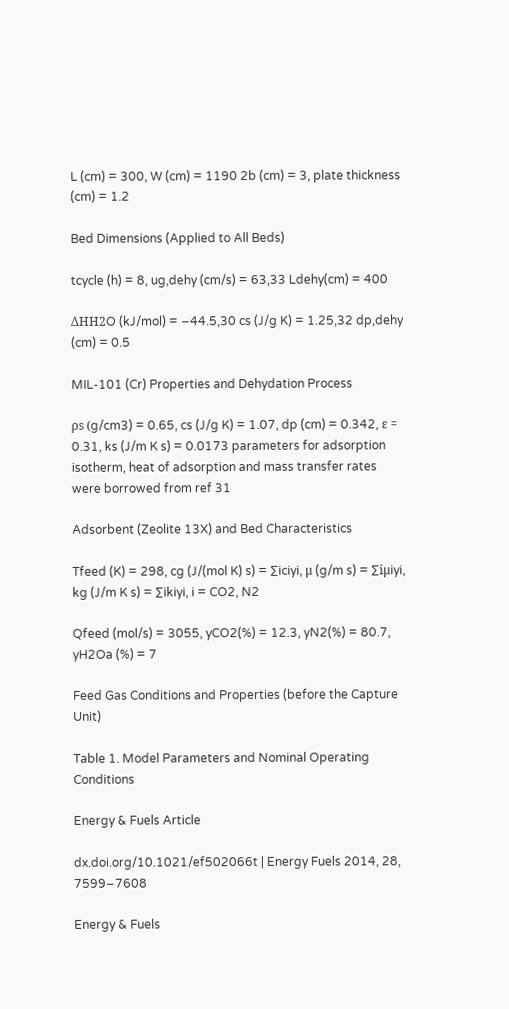L (cm) = 300, W (cm) = 1190 2b (cm) = 3, plate thickness (cm) = 1.2

Bed Dimensions (Applied to All Beds)

tcycle (h) = 8, ug,dehy (cm/s) = 63,33 Ldehy(cm) = 400

ΔHH2O (kJ/mol) = −44.5,30 cs (J/g K) = 1.25,32 dp,dehy (cm) = 0.5

MIL-101 (Cr) Properties and Dehydation Process

ρs (g/cm3) = 0.65, cs (J/g K) = 1.07, dp (cm) = 0.342, ε = 0.31, ks (J/m K s) = 0.0173 parameters for adsorption isotherm, heat of adsorption and mass transfer rates were borrowed from ref 31

Adsorbent (Zeolite 13X) and Bed Characteristics

Tfeed (K) = 298, cg (J/(mol K) s) = ∑iciyi, μ (g/m s) = ∑iμiyi, kg (J/m K s) = ∑ikiyi, i = CO2, N2

Qfeed (mol/s) = 3055, yCO2(%) = 12.3, yN2(%) = 80.7, yH2Oa (%) = 7

Feed Gas Conditions and Properties (before the Capture Unit)

Table 1. Model Parameters and Nominal Operating Conditions

Energy & Fuels Article

dx.doi.org/10.1021/ef502066t | Energy Fuels 2014, 28, 7599−7608

Energy & Fuels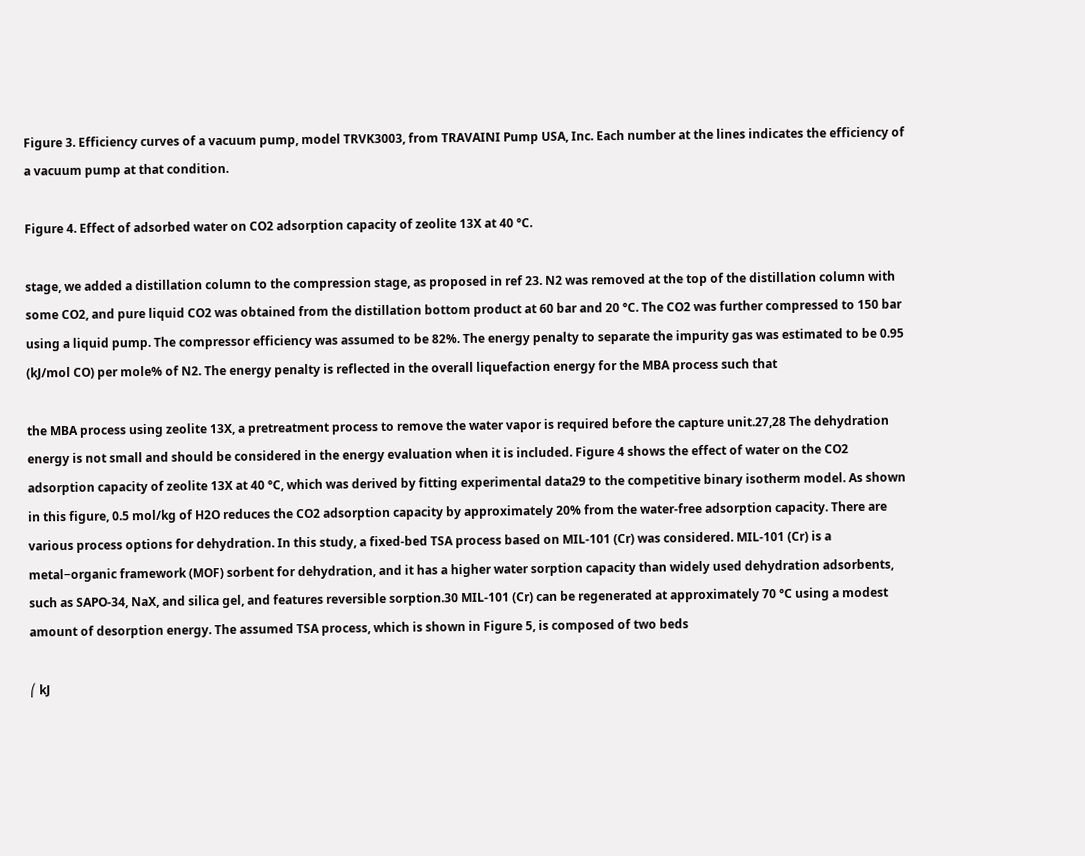Figure 3. Efficiency curves of a vacuum pump, model TRVK3003, from TRAVAINI Pump USA, Inc. Each number at the lines indicates the efficiency of a vacuum pump at that condition.

Figure 4. Effect of adsorbed water on CO2 adsorption capacity of zeolite 13X at 40 °C.

stage, we added a distillation column to the compression stage, as proposed in ref 23. N2 was removed at the top of the distillation column with some CO2, and pure liquid CO2 was obtained from the distillation bottom product at 60 bar and 20 °C. The CO2 was further compressed to 150 bar using a liquid pump. The compressor efficiency was assumed to be 82%. The energy penalty to separate the impurity gas was estimated to be 0.95 (kJ/mol CO) per mole% of N2. The energy penalty is reflected in the overall liquefaction energy for the MBA process such that

the MBA process using zeolite 13X, a pretreatment process to remove the water vapor is required before the capture unit.27,28 The dehydration energy is not small and should be considered in the energy evaluation when it is included. Figure 4 shows the effect of water on the CO2 adsorption capacity of zeolite 13X at 40 °C, which was derived by fitting experimental data29 to the competitive binary isotherm model. As shown in this figure, 0.5 mol/kg of H2O reduces the CO2 adsorption capacity by approximately 20% from the water-free adsorption capacity. There are various process options for dehydration. In this study, a fixed-bed TSA process based on MIL-101 (Cr) was considered. MIL-101 (Cr) is a metal−organic framework (MOF) sorbent for dehydration, and it has a higher water sorption capacity than widely used dehydration adsorbents, such as SAPO-34, NaX, and silica gel, and features reversible sorption.30 MIL-101 (Cr) can be regenerated at approximately 70 °C using a modest amount of desorption energy. The assumed TSA process, which is shown in Figure 5, is composed of two beds

⎛ kJ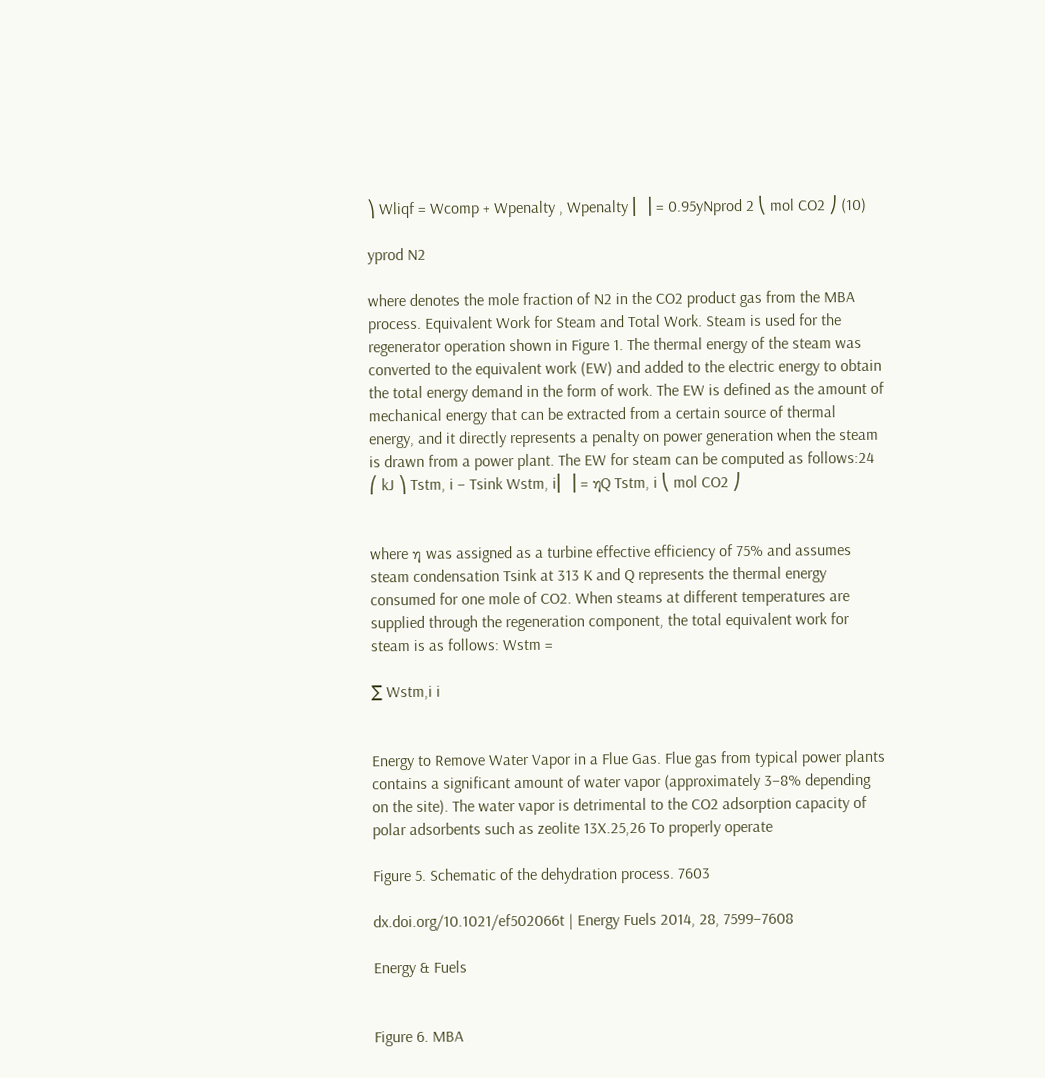⎞ Wliqf = Wcomp + Wpenalty , Wpenalty ⎜ ⎟ = 0.95yNprod 2 ⎝ mol CO2 ⎠ (10)

yprod N2

where denotes the mole fraction of N2 in the CO2 product gas from the MBA process. Equivalent Work for Steam and Total Work. Steam is used for the regenerator operation shown in Figure 1. The thermal energy of the steam was converted to the equivalent work (EW) and added to the electric energy to obtain the total energy demand in the form of work. The EW is defined as the amount of mechanical energy that can be extracted from a certain source of thermal energy, and it directly represents a penalty on power generation when the steam is drawn from a power plant. The EW for steam can be computed as follows:24 ⎛ kJ ⎞ Tstm, i − Tsink Wstm, i⎜ ⎟ = ηQ Tstm, i ⎝ mol CO2 ⎠


where η was assigned as a turbine effective efficiency of 75% and assumes steam condensation Tsink at 313 K and Q represents the thermal energy consumed for one mole of CO2. When steams at different temperatures are supplied through the regeneration component, the total equivalent work for steam is as follows: Wstm =

∑ Wstm,i i


Energy to Remove Water Vapor in a Flue Gas. Flue gas from typical power plants contains a significant amount of water vapor (approximately 3−8% depending on the site). The water vapor is detrimental to the CO2 adsorption capacity of polar adsorbents such as zeolite 13X.25,26 To properly operate

Figure 5. Schematic of the dehydration process. 7603

dx.doi.org/10.1021/ef502066t | Energy Fuels 2014, 28, 7599−7608

Energy & Fuels


Figure 6. MBA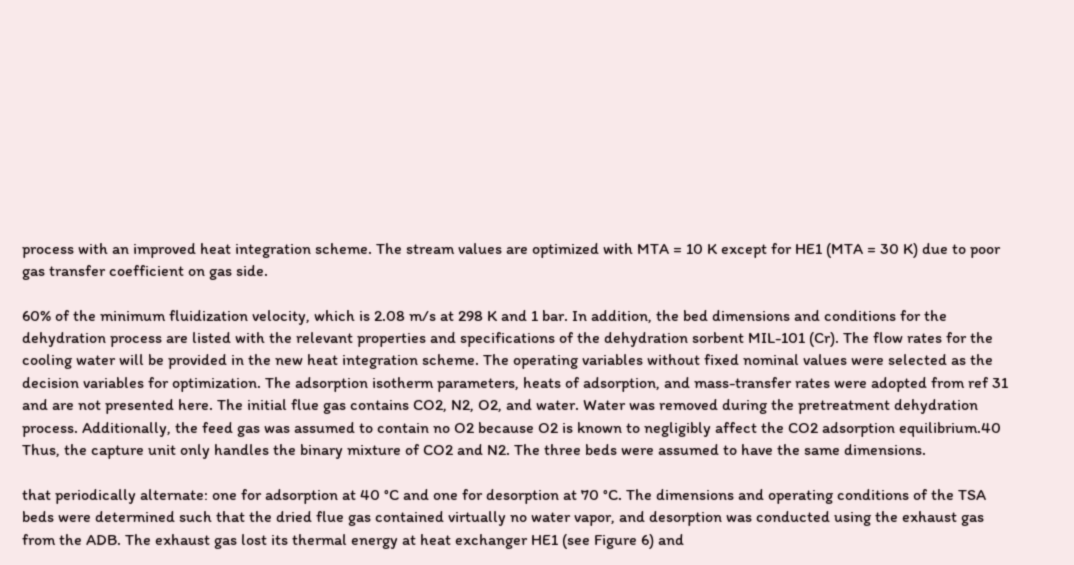process with an improved heat integration scheme. The stream values are optimized with MTA = 10 K except for HE1 (MTA = 30 K) due to poor gas transfer coefficient on gas side.

60% of the minimum fluidization velocity, which is 2.08 m/s at 298 K and 1 bar. In addition, the bed dimensions and conditions for the dehydration process are listed with the relevant properties and specifications of the dehydration sorbent MIL-101 (Cr). The flow rates for the cooling water will be provided in the new heat integration scheme. The operating variables without fixed nominal values were selected as the decision variables for optimization. The adsorption isotherm parameters, heats of adsorption, and mass-transfer rates were adopted from ref 31 and are not presented here. The initial flue gas contains CO2, N2, O2, and water. Water was removed during the pretreatment dehydration process. Additionally, the feed gas was assumed to contain no O2 because O2 is known to negligibly affect the CO2 adsorption equilibrium.40 Thus, the capture unit only handles the binary mixture of CO2 and N2. The three beds were assumed to have the same dimensions.

that periodically alternate: one for adsorption at 40 °C and one for desorption at 70 °C. The dimensions and operating conditions of the TSA beds were determined such that the dried flue gas contained virtually no water vapor, and desorption was conducted using the exhaust gas from the ADB. The exhaust gas lost its thermal energy at heat exchanger HE1 (see Figure 6) and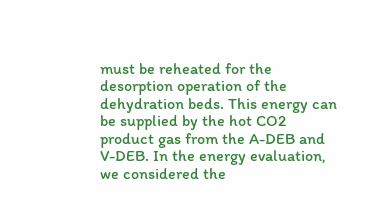must be reheated for the desorption operation of the dehydration beds. This energy can be supplied by the hot CO2 product gas from the A-DEB and V-DEB. In the energy evaluation, we considered the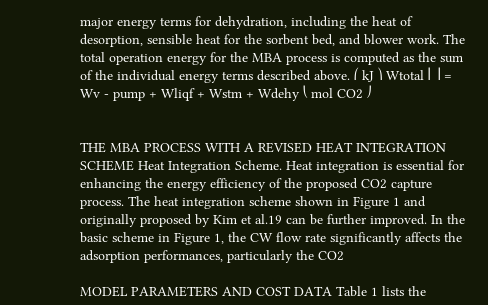major energy terms for dehydration, including the heat of desorption, sensible heat for the sorbent bed, and blower work. The total operation energy for the MBA process is computed as the sum of the individual energy terms described above. ⎛ kJ ⎞ Wtotal ⎜ ⎟ = Wv ‐ pump + Wliqf + Wstm + Wdehy ⎝ mol CO2 ⎠


THE MBA PROCESS WITH A REVISED HEAT INTEGRATION SCHEME Heat Integration Scheme. Heat integration is essential for enhancing the energy efficiency of the proposed CO2 capture process. The heat integration scheme shown in Figure 1 and originally proposed by Kim et al.19 can be further improved. In the basic scheme in Figure 1, the CW flow rate significantly affects the adsorption performances, particularly the CO2

MODEL PARAMETERS AND COST DATA Table 1 lists the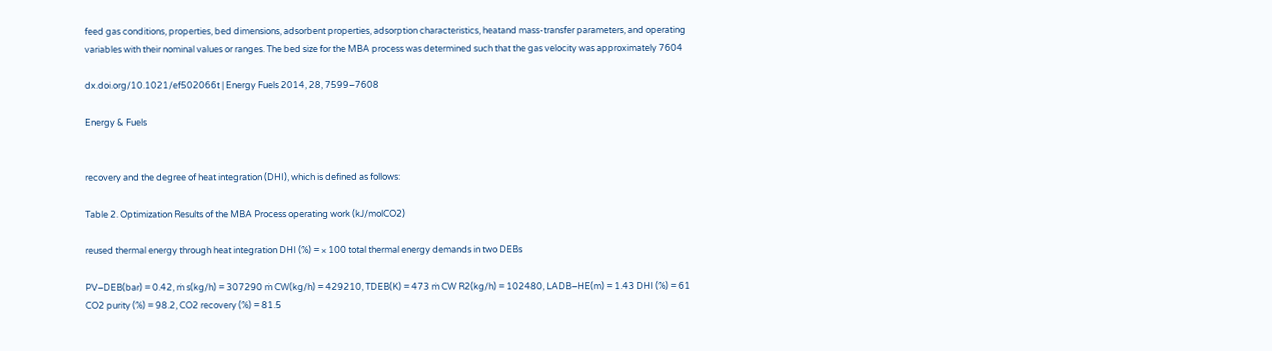feed gas conditions, properties, bed dimensions, adsorbent properties, adsorption characteristics, heatand mass-transfer parameters, and operating variables with their nominal values or ranges. The bed size for the MBA process was determined such that the gas velocity was approximately 7604

dx.doi.org/10.1021/ef502066t | Energy Fuels 2014, 28, 7599−7608

Energy & Fuels


recovery and the degree of heat integration (DHI), which is defined as follows:

Table 2. Optimization Results of the MBA Process operating work (kJ/molCO2)

reused thermal energy through heat integration DHI (%) = × 100 total thermal energy demands in two DEBs

PV−DEB(bar) = 0.42, ṁ s(kg/h) = 307290 ṁ CW(kg/h) = 429210, TDEB(K) = 473 ṁ CW R2(kg/h) = 102480, LADB−HE(m) = 1.43 DHI (%) = 61 CO2 purity (%) = 98.2, CO2 recovery (%) = 81.5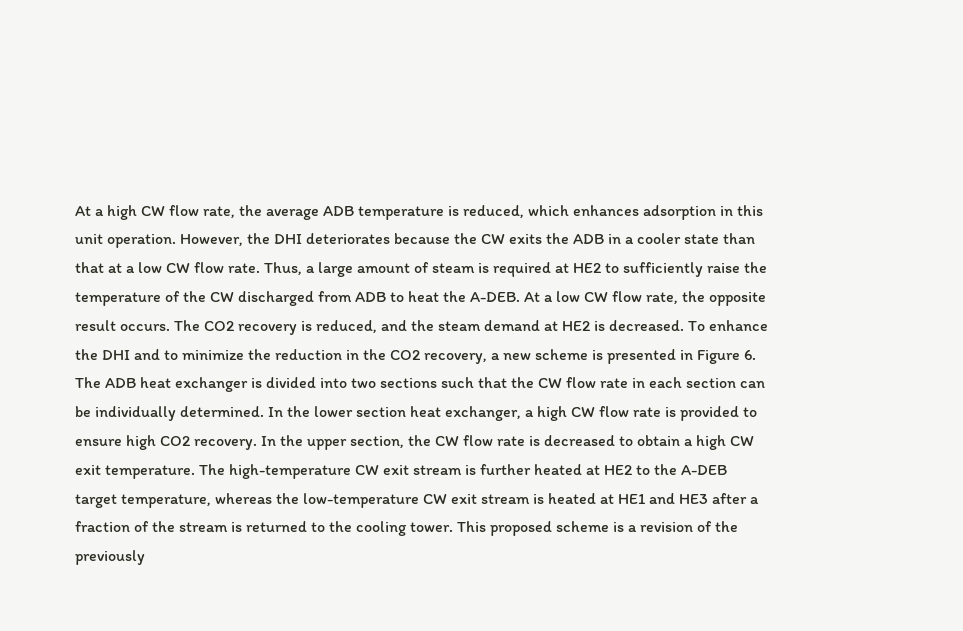At a high CW flow rate, the average ADB temperature is reduced, which enhances adsorption in this unit operation. However, the DHI deteriorates because the CW exits the ADB in a cooler state than that at a low CW flow rate. Thus, a large amount of steam is required at HE2 to sufficiently raise the temperature of the CW discharged from ADB to heat the A-DEB. At a low CW flow rate, the opposite result occurs. The CO2 recovery is reduced, and the steam demand at HE2 is decreased. To enhance the DHI and to minimize the reduction in the CO2 recovery, a new scheme is presented in Figure 6. The ADB heat exchanger is divided into two sections such that the CW flow rate in each section can be individually determined. In the lower section heat exchanger, a high CW flow rate is provided to ensure high CO2 recovery. In the upper section, the CW flow rate is decreased to obtain a high CW exit temperature. The high-temperature CW exit stream is further heated at HE2 to the A-DEB target temperature, whereas the low-temperature CW exit stream is heated at HE1 and HE3 after a fraction of the stream is returned to the cooling tower. This proposed scheme is a revision of the previously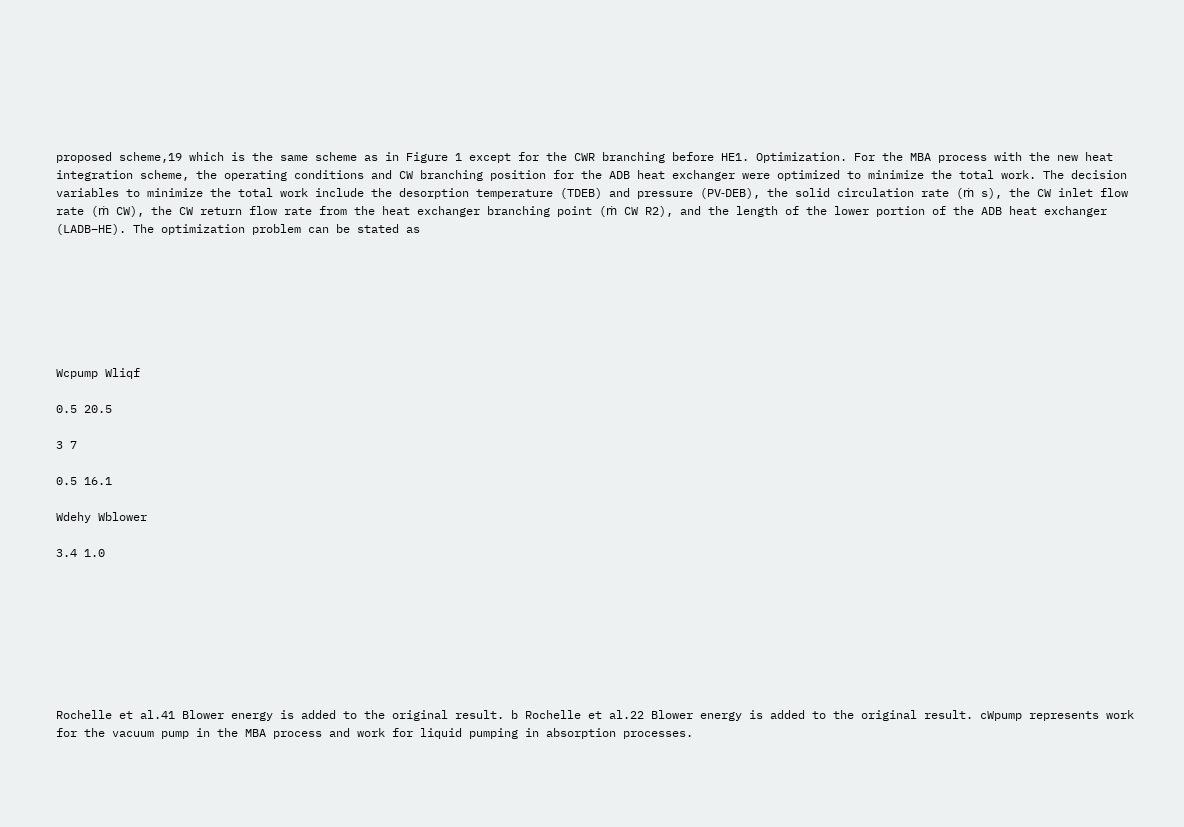proposed scheme,19 which is the same scheme as in Figure 1 except for the CWR branching before HE1. Optimization. For the MBA process with the new heat integration scheme, the operating conditions and CW branching position for the ADB heat exchanger were optimized to minimize the total work. The decision variables to minimize the total work include the desorption temperature (TDEB) and pressure (PV‑DEB), the solid circulation rate (ṁ s), the CW inlet flow rate (ṁ CW), the CW return flow rate from the heat exchanger branching point (ṁ CW R2), and the length of the lower portion of the ADB heat exchanger (LADB−HE). The optimization problem can be stated as







Wcpump Wliqf

0.5 20.5

3 7

0.5 16.1

Wdehy Wblower

3.4 1.0








Rochelle et al.41 Blower energy is added to the original result. b Rochelle et al.22 Blower energy is added to the original result. cWpump represents work for the vacuum pump in the MBA process and work for liquid pumping in absorption processes.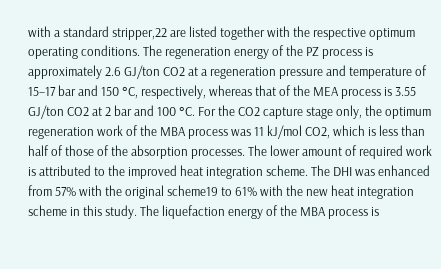with a standard stripper,22 are listed together with the respective optimum operating conditions. The regeneration energy of the PZ process is approximately 2.6 GJ/ton CO2 at a regeneration pressure and temperature of 15−17 bar and 150 °C, respectively, whereas that of the MEA process is 3.55 GJ/ton CO2 at 2 bar and 100 °C. For the CO2 capture stage only, the optimum regeneration work of the MBA process was 11 kJ/mol CO2, which is less than half of those of the absorption processes. The lower amount of required work is attributed to the improved heat integration scheme. The DHI was enhanced from 57% with the original scheme19 to 61% with the new heat integration scheme in this study. The liquefaction energy of the MBA process is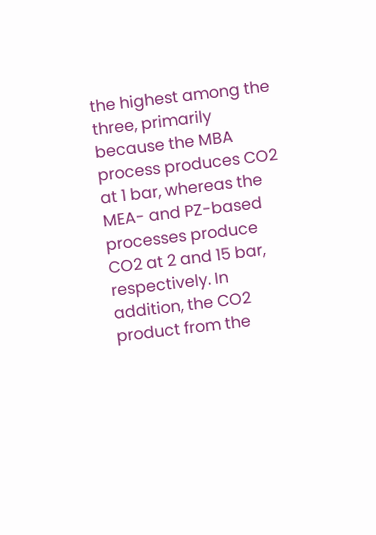the highest among the three, primarily because the MBA process produces CO2 at 1 bar, whereas the MEA- and PZ-based processes produce CO2 at 2 and 15 bar, respectively. In addition, the CO2 product from the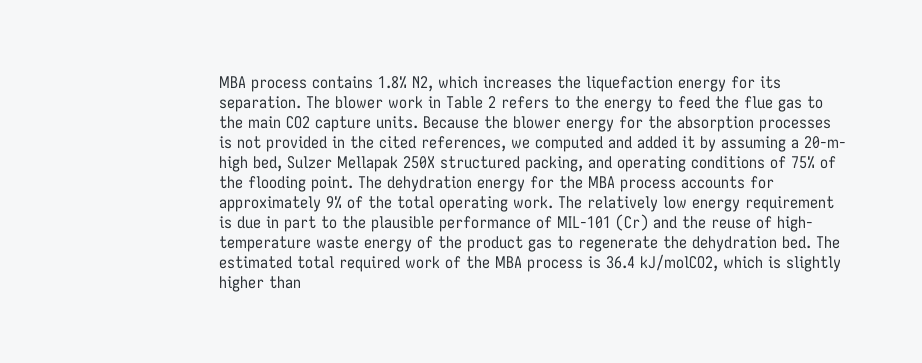MBA process contains 1.8% N2, which increases the liquefaction energy for its separation. The blower work in Table 2 refers to the energy to feed the flue gas to the main CO2 capture units. Because the blower energy for the absorption processes is not provided in the cited references, we computed and added it by assuming a 20-m-high bed, Sulzer Mellapak 250X structured packing, and operating conditions of 75% of the flooding point. The dehydration energy for the MBA process accounts for approximately 9% of the total operating work. The relatively low energy requirement is due in part to the plausible performance of MIL-101 (Cr) and the reuse of high-temperature waste energy of the product gas to regenerate the dehydration bed. The estimated total required work of the MBA process is 36.4 kJ/molCO2, which is slightly higher than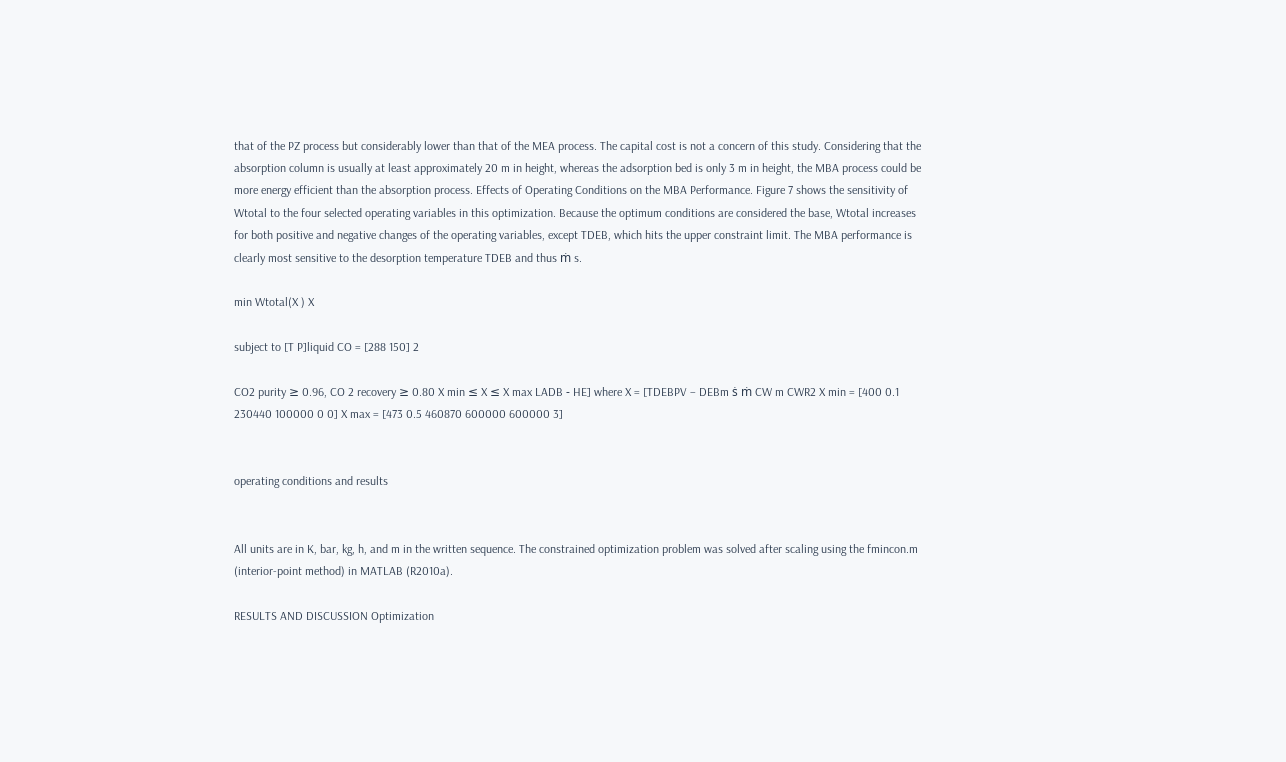that of the PZ process but considerably lower than that of the MEA process. The capital cost is not a concern of this study. Considering that the absorption column is usually at least approximately 20 m in height, whereas the adsorption bed is only 3 m in height, the MBA process could be more energy efficient than the absorption process. Effects of Operating Conditions on the MBA Performance. Figure 7 shows the sensitivity of Wtotal to the four selected operating variables in this optimization. Because the optimum conditions are considered the base, Wtotal increases for both positive and negative changes of the operating variables, except TDEB, which hits the upper constraint limit. The MBA performance is clearly most sensitive to the desorption temperature TDEB and thus ṁ s.

min Wtotal(X ) X

subject to [T P]liquid CO = [288 150] 2

CO2 purity ≥ 0.96, CO 2 recovery ≥ 0.80 X min ≤ X ≤ X max LADB ‐ HE] where X = [TDEBPV − DEBm ṡ ṁ CW m CWR2 X min = [400 0.1 230440 100000 0 0] X max = [473 0.5 460870 600000 600000 3]


operating conditions and results


All units are in K, bar, kg, h, and m in the written sequence. The constrained optimization problem was solved after scaling using the fmincon.m (interior-point method) in MATLAB (R2010a).

RESULTS AND DISCUSSION Optimization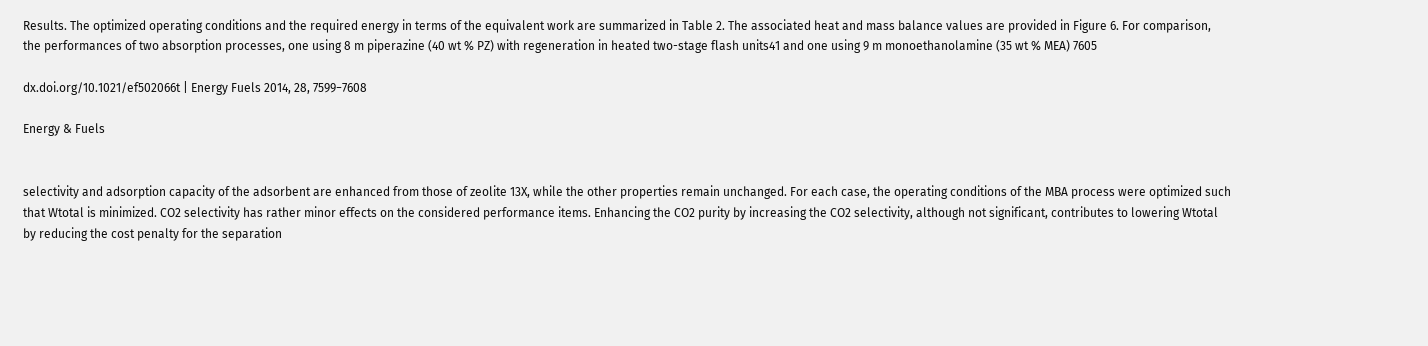Results. The optimized operating conditions and the required energy in terms of the equivalent work are summarized in Table 2. The associated heat and mass balance values are provided in Figure 6. For comparison, the performances of two absorption processes, one using 8 m piperazine (40 wt % PZ) with regeneration in heated two-stage flash units41 and one using 9 m monoethanolamine (35 wt % MEA) 7605

dx.doi.org/10.1021/ef502066t | Energy Fuels 2014, 28, 7599−7608

Energy & Fuels


selectivity and adsorption capacity of the adsorbent are enhanced from those of zeolite 13X, while the other properties remain unchanged. For each case, the operating conditions of the MBA process were optimized such that Wtotal is minimized. CO2 selectivity has rather minor effects on the considered performance items. Enhancing the CO2 purity by increasing the CO2 selectivity, although not significant, contributes to lowering Wtotal by reducing the cost penalty for the separation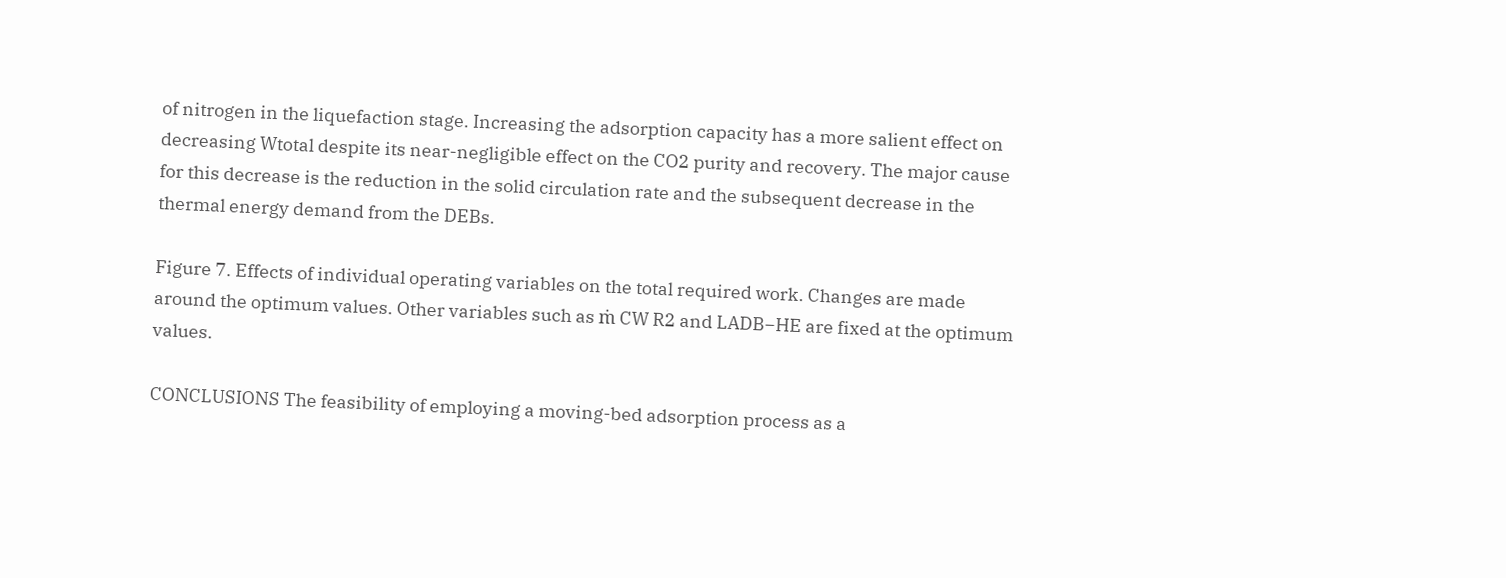of nitrogen in the liquefaction stage. Increasing the adsorption capacity has a more salient effect on decreasing Wtotal despite its near-negligible effect on the CO2 purity and recovery. The major cause for this decrease is the reduction in the solid circulation rate and the subsequent decrease in the thermal energy demand from the DEBs.

Figure 7. Effects of individual operating variables on the total required work. Changes are made around the optimum values. Other variables such as ṁ CW R2 and LADB−HE are fixed at the optimum values.

CONCLUSIONS The feasibility of employing a moving-bed adsorption process as a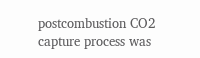postcombustion CO2 capture process was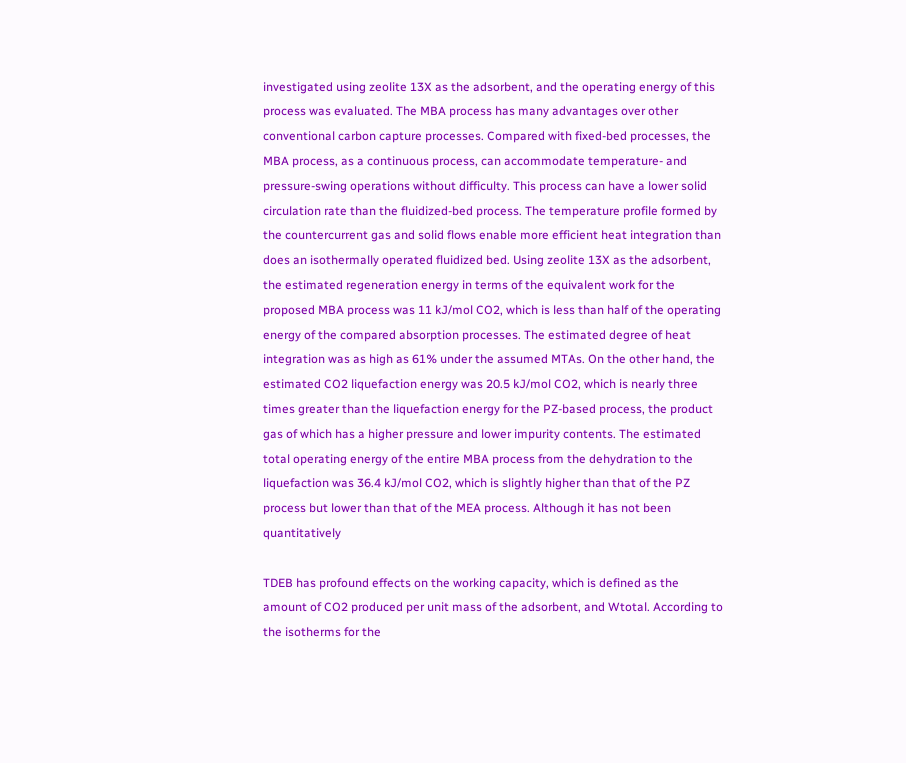investigated using zeolite 13X as the adsorbent, and the operating energy of this process was evaluated. The MBA process has many advantages over other conventional carbon capture processes. Compared with fixed-bed processes, the MBA process, as a continuous process, can accommodate temperature- and pressure-swing operations without difficulty. This process can have a lower solid circulation rate than the fluidized-bed process. The temperature profile formed by the countercurrent gas and solid flows enable more efficient heat integration than does an isothermally operated fluidized bed. Using zeolite 13X as the adsorbent, the estimated regeneration energy in terms of the equivalent work for the proposed MBA process was 11 kJ/mol CO2, which is less than half of the operating energy of the compared absorption processes. The estimated degree of heat integration was as high as 61% under the assumed MTAs. On the other hand, the estimated CO2 liquefaction energy was 20.5 kJ/mol CO2, which is nearly three times greater than the liquefaction energy for the PZ-based process, the product gas of which has a higher pressure and lower impurity contents. The estimated total operating energy of the entire MBA process from the dehydration to the liquefaction was 36.4 kJ/mol CO2, which is slightly higher than that of the PZ process but lower than that of the MEA process. Although it has not been quantitatively

TDEB has profound effects on the working capacity, which is defined as the amount of CO2 produced per unit mass of the adsorbent, and Wtotal. According to the isotherms for the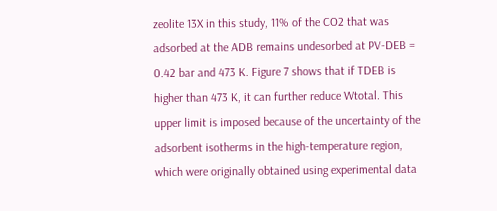zeolite 13X in this study, 11% of the CO2 that was adsorbed at the ADB remains undesorbed at PV‑DEB = 0.42 bar and 473 K. Figure 7 shows that if TDEB is higher than 473 K, it can further reduce Wtotal. This upper limit is imposed because of the uncertainty of the adsorbent isotherms in the high-temperature region, which were originally obtained using experimental data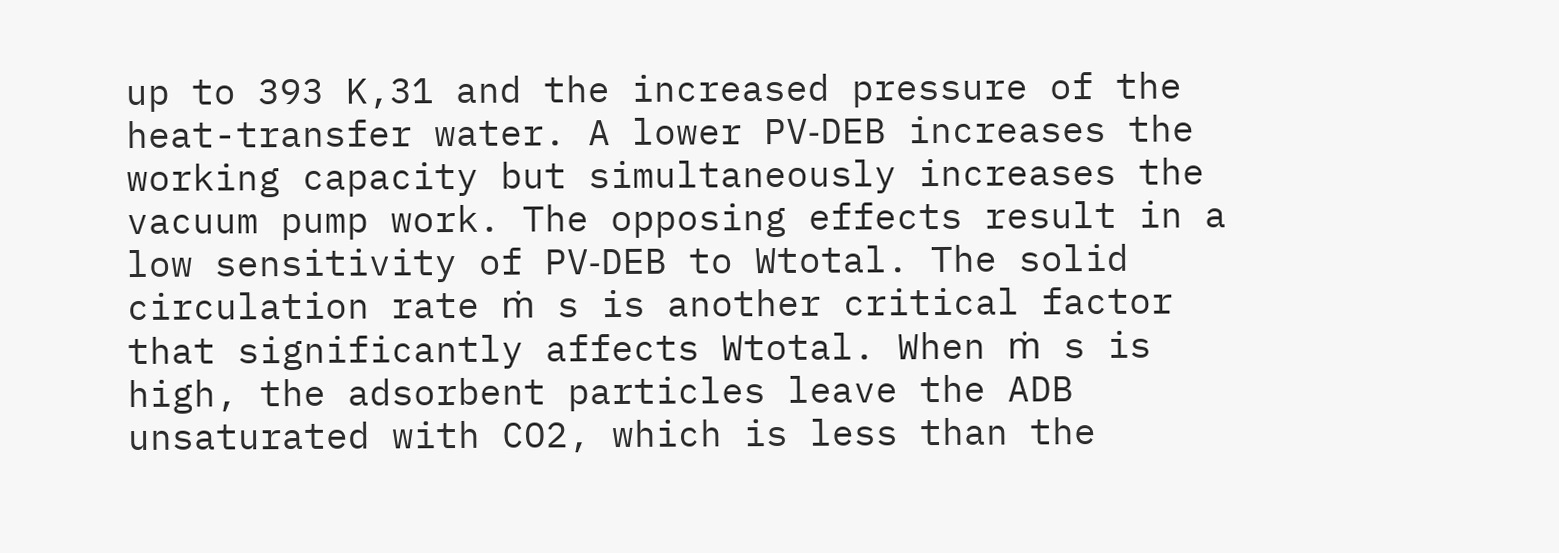up to 393 K,31 and the increased pressure of the heat-transfer water. A lower PV‑DEB increases the working capacity but simultaneously increases the vacuum pump work. The opposing effects result in a low sensitivity of PV‑DEB to Wtotal. The solid circulation rate ṁ s is another critical factor that significantly affects Wtotal. When ṁ s is high, the adsorbent particles leave the ADB unsaturated with CO2, which is less than the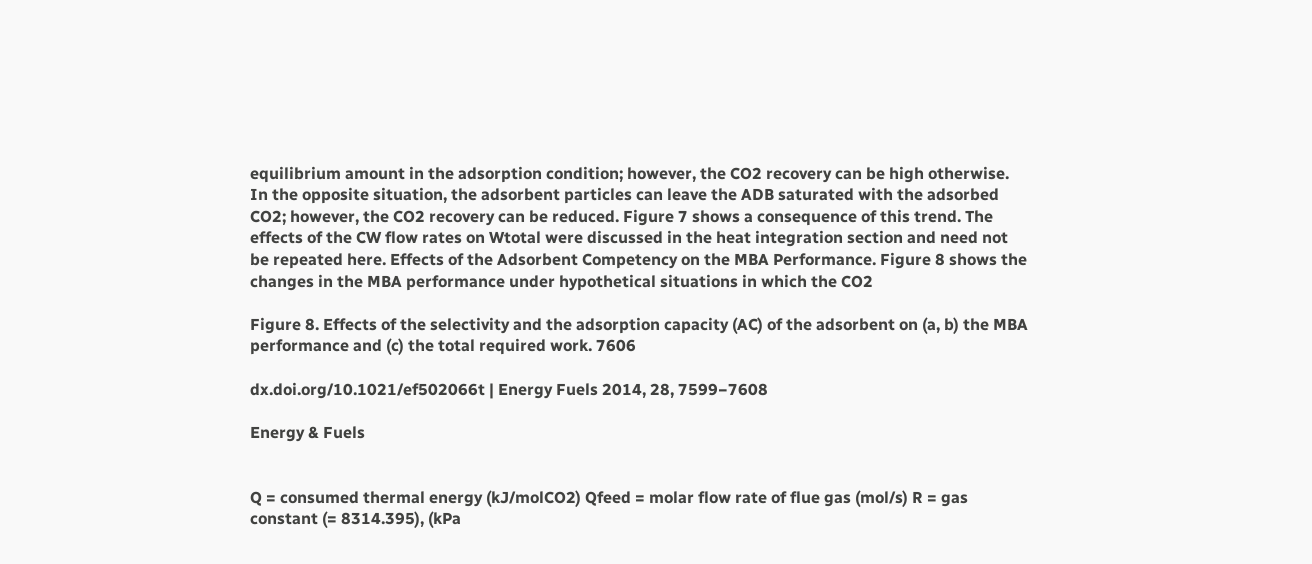equilibrium amount in the adsorption condition; however, the CO2 recovery can be high otherwise. In the opposite situation, the adsorbent particles can leave the ADB saturated with the adsorbed CO2; however, the CO2 recovery can be reduced. Figure 7 shows a consequence of this trend. The effects of the CW flow rates on Wtotal were discussed in the heat integration section and need not be repeated here. Effects of the Adsorbent Competency on the MBA Performance. Figure 8 shows the changes in the MBA performance under hypothetical situations in which the CO2

Figure 8. Effects of the selectivity and the adsorption capacity (AC) of the adsorbent on (a, b) the MBA performance and (c) the total required work. 7606

dx.doi.org/10.1021/ef502066t | Energy Fuels 2014, 28, 7599−7608

Energy & Fuels


Q = consumed thermal energy (kJ/molCO2) Qfeed = molar flow rate of flue gas (mol/s) R = gas constant (= 8314.395), (kPa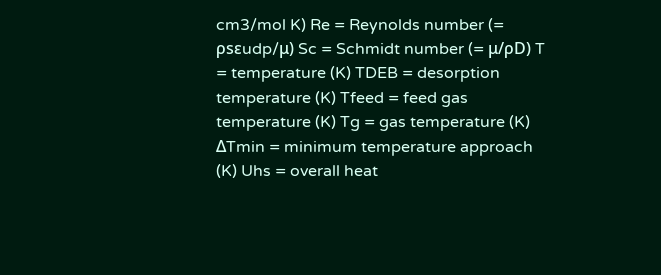cm3/mol K) Re = Reynolds number (= ρsεudp/μ) Sc = Schmidt number (= μ/ρD) T = temperature (K) TDEB = desorption temperature (K) Tfeed = feed gas temperature (K) Tg = gas temperature (K) ΔTmin = minimum temperature approach (K) Uhs = overall heat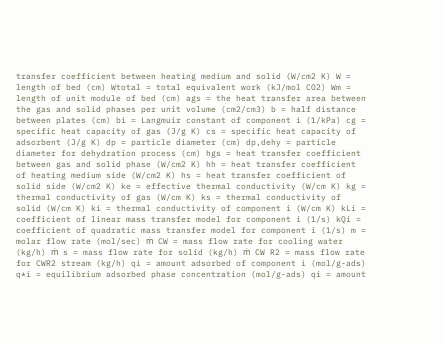transfer coefficient between heating medium and solid (W/cm2 K) W = length of bed (cm) Wtotal = total equivalent work (kJ/mol CO2) Wm = length of unit module of bed (cm) ags = the heat transfer area between the gas and solid phases per unit volume (cm2/cm3) b = half distance between plates (cm) bi = Langmuir constant of component i (1/kPa) cg = specific heat capacity of gas (J/g K) cs = specific heat capacity of adsorbent (J/g K) dp = particle diameter (cm) dp,dehy = particle diameter for dehydration process (cm) hgs = heat transfer coefficient between gas and solid phase (W/cm2 K) hh = heat transfer coefficient of heating medium side (W/cm2 K) hs = heat transfer coefficient of solid side (W/cm2 K) ke = effective thermal conductivity (W/cm K) kg = thermal conductivity of gas (W/cm K) ks = thermal conductivity of solid (W/cm K) ki = thermal conductivity of component i (W/cm K) kLi = coefficient of linear mass transfer model for component i (1/s) kQi = coefficient of quadratic mass transfer model for component i (1/s) m = molar flow rate (mol/sec) ṁ CW = mass flow rate for cooling water (kg/h) ṁ s = mass flow rate for solid (kg/h) ṁ CW R2 = mass flow rate for CWR2 stream (kg/h) qi = amount adsorbed of component i (mol/g-ads) q*i = equilibrium adsorbed phase concentration (mol/g-ads) qi = amount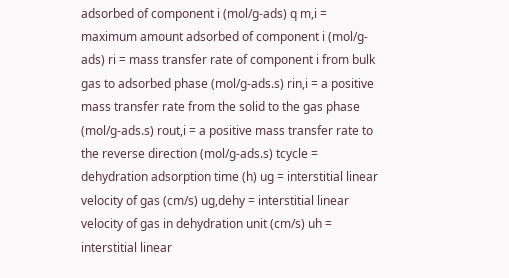adsorbed of component i (mol/g-ads) q m,i = maximum amount adsorbed of component i (mol/g-ads) ri = mass transfer rate of component i from bulk gas to adsorbed phase (mol/g-ads.s) rin,i = a positive mass transfer rate from the solid to the gas phase (mol/g-ads.s) rout,i = a positive mass transfer rate to the reverse direction (mol/g-ads.s) tcycle = dehydration adsorption time (h) ug = interstitial linear velocity of gas (cm/s) ug,dehy = interstitial linear velocity of gas in dehydration unit (cm/s) uh = interstitial linear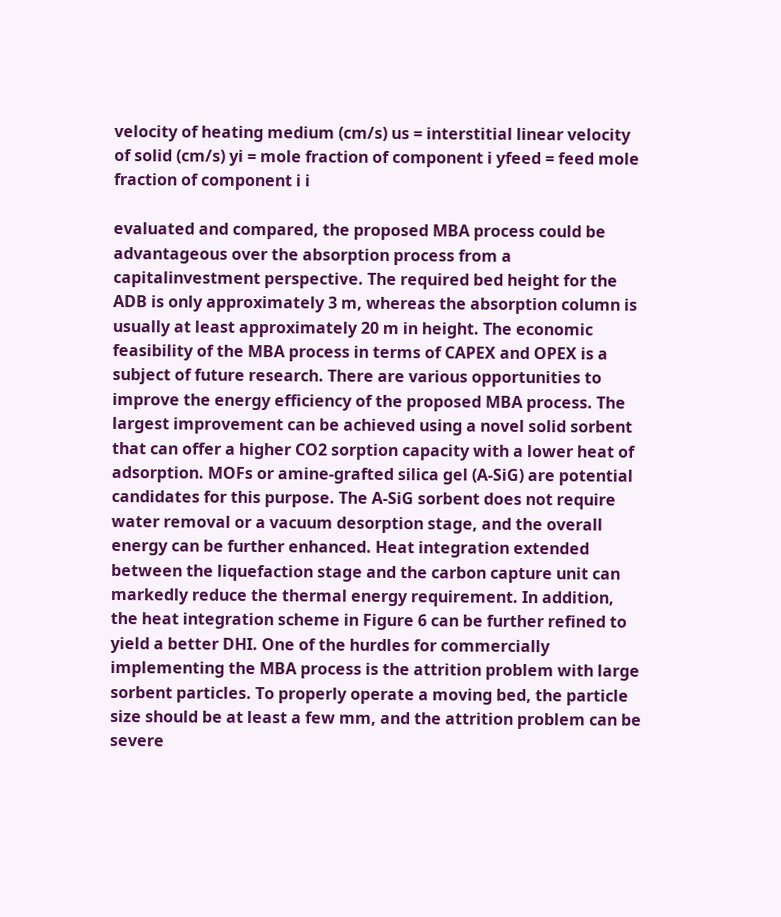velocity of heating medium (cm/s) us = interstitial linear velocity of solid (cm/s) yi = mole fraction of component i yfeed = feed mole fraction of component i i

evaluated and compared, the proposed MBA process could be advantageous over the absorption process from a capitalinvestment perspective. The required bed height for the ADB is only approximately 3 m, whereas the absorption column is usually at least approximately 20 m in height. The economic feasibility of the MBA process in terms of CAPEX and OPEX is a subject of future research. There are various opportunities to improve the energy efficiency of the proposed MBA process. The largest improvement can be achieved using a novel solid sorbent that can offer a higher CO2 sorption capacity with a lower heat of adsorption. MOFs or amine-grafted silica gel (A-SiG) are potential candidates for this purpose. The A-SiG sorbent does not require water removal or a vacuum desorption stage, and the overall energy can be further enhanced. Heat integration extended between the liquefaction stage and the carbon capture unit can markedly reduce the thermal energy requirement. In addition, the heat integration scheme in Figure 6 can be further refined to yield a better DHI. One of the hurdles for commercially implementing the MBA process is the attrition problem with large sorbent particles. To properly operate a moving bed, the particle size should be at least a few mm, and the attrition problem can be severe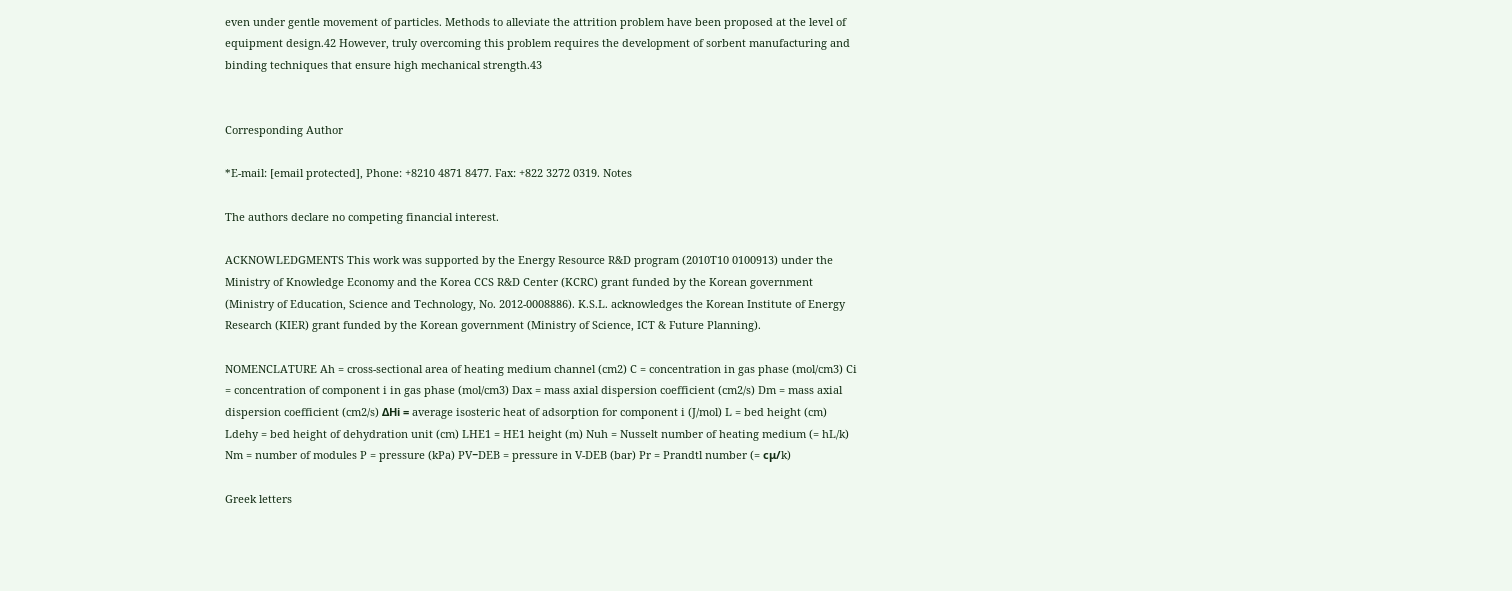even under gentle movement of particles. Methods to alleviate the attrition problem have been proposed at the level of equipment design.42 However, truly overcoming this problem requires the development of sorbent manufacturing and binding techniques that ensure high mechanical strength.43


Corresponding Author

*E-mail: [email protected], Phone: +8210 4871 8477. Fax: +822 3272 0319. Notes

The authors declare no competing financial interest.

ACKNOWLEDGMENTS This work was supported by the Energy Resource R&D program (2010T10 0100913) under the Ministry of Knowledge Economy and the Korea CCS R&D Center (KCRC) grant funded by the Korean government (Ministry of Education, Science and Technology, No. 2012-0008886). K.S.L. acknowledges the Korean Institute of Energy Research (KIER) grant funded by the Korean government (Ministry of Science, ICT & Future Planning).

NOMENCLATURE Ah = cross-sectional area of heating medium channel (cm2) C = concentration in gas phase (mol/cm3) Ci = concentration of component i in gas phase (mol/cm3) Dax = mass axial dispersion coefficient (cm2/s) Dm = mass axial dispersion coefficient (cm2/s) ΔHi = average isosteric heat of adsorption for component i (J/mol) L = bed height (cm) Ldehy = bed height of dehydration unit (cm) LHE1 = HE1 height (m) Nuh = Nusselt number of heating medium (= hL/k) Nm = number of modules P = pressure (kPa) PV−DEB = pressure in V-DEB (bar) Pr = Prandtl number (= cμ/k)

Greek letters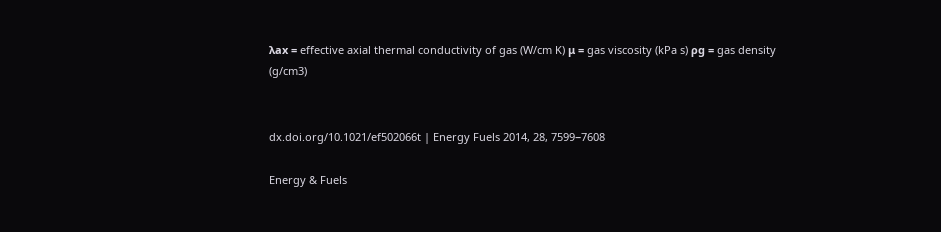λax = effective axial thermal conductivity of gas (W/cm K) μ = gas viscosity (kPa s) ρg = gas density (g/cm3)


dx.doi.org/10.1021/ef502066t | Energy Fuels 2014, 28, 7599−7608

Energy & Fuels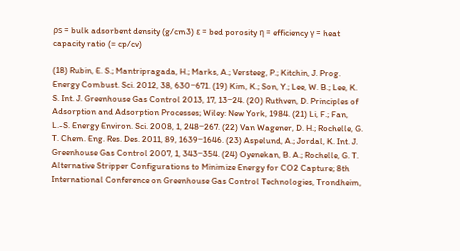ρs = bulk adsorbent density (g/cm3) ε = bed porosity η = efficiency γ = heat capacity ratio (= cp/cv)

(18) Rubin, E. S.; Mantripragada, H.; Marks, A.; Versteeg, P.; Kitchin, J. Prog. Energy Combust. Sci. 2012, 38, 630−671. (19) Kim, K.; Son, Y.; Lee, W. B.; Lee, K. S. Int. J. Greenhouse Gas Control 2013, 17, 13−24. (20) Ruthven, D. Principles of Adsorption and Adsorption Processes; Wiley: New York, 1984. (21) Li, F.; Fan, L.-S. Energy Environ. Sci. 2008, 1, 248−267. (22) Van Wagener, D. H.; Rochelle, G. T. Chem. Eng. Res. Des. 2011, 89, 1639−1646. (23) Aspelund, A.; Jordal, K. Int. J. Greenhouse Gas Control 2007, 1, 343−354. (24) Oyenekan, B. A.; Rochelle, G. T. Alternative Stripper Configurations to Minimize Energy for CO2 Capture; 8th International Conference on Greenhouse Gas Control Technologies, Trondheim,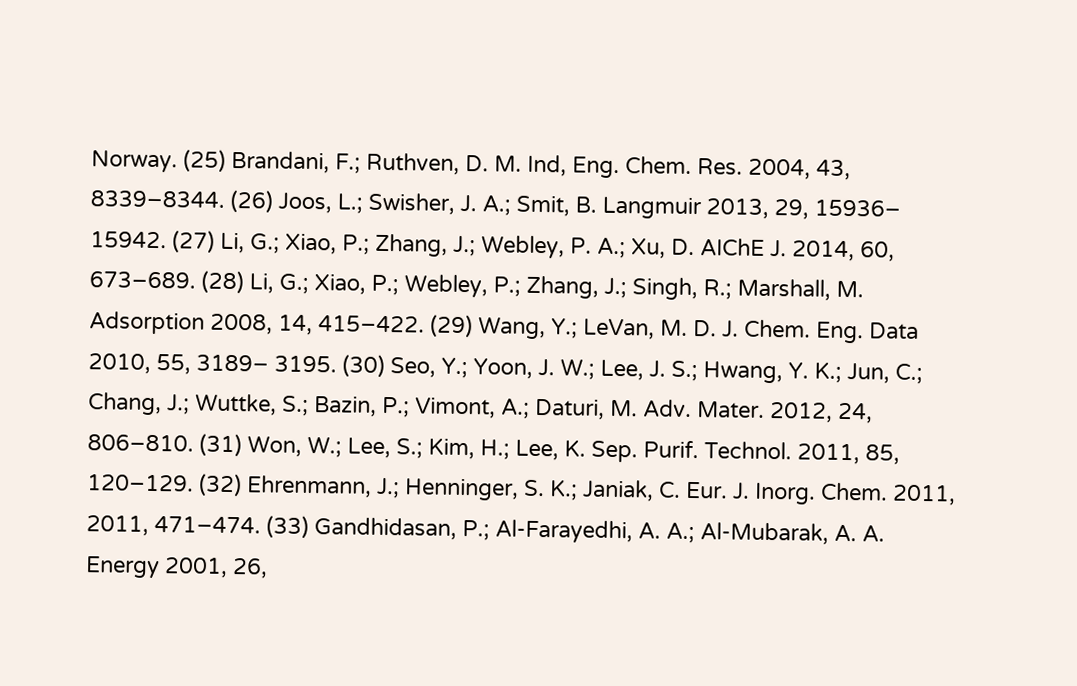Norway. (25) Brandani, F.; Ruthven, D. M. Ind, Eng. Chem. Res. 2004, 43, 8339−8344. (26) Joos, L.; Swisher, J. A.; Smit, B. Langmuir 2013, 29, 15936− 15942. (27) Li, G.; Xiao, P.; Zhang, J.; Webley, P. A.; Xu, D. AIChE J. 2014, 60, 673−689. (28) Li, G.; Xiao, P.; Webley, P.; Zhang, J.; Singh, R.; Marshall, M. Adsorption 2008, 14, 415−422. (29) Wang, Y.; LeVan, M. D. J. Chem. Eng. Data 2010, 55, 3189− 3195. (30) Seo, Y.; Yoon, J. W.; Lee, J. S.; Hwang, Y. K.; Jun, C.; Chang, J.; Wuttke, S.; Bazin, P.; Vimont, A.; Daturi, M. Adv. Mater. 2012, 24, 806−810. (31) Won, W.; Lee, S.; Kim, H.; Lee, K. Sep. Purif. Technol. 2011, 85, 120−129. (32) Ehrenmann, J.; Henninger, S. K.; Janiak, C. Eur. J. Inorg. Chem. 2011, 2011, 471−474. (33) Gandhidasan, P.; Al-Farayedhi, A. A.; Al-Mubarak, A. A. Energy 2001, 26,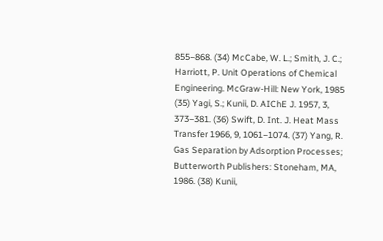855−868. (34) McCabe, W. L.; Smith, J. C.; Harriott, P. Unit Operations of Chemical Engineering. McGraw-Hill: New York, 1985 (35) Yagi, S.; Kunii, D. AIChE J. 1957, 3, 373−381. (36) Swift, D. Int. J. Heat Mass Transfer 1966, 9, 1061−1074. (37) Yang, R. Gas Separation by Adsorption Processes; Butterworth Publishers: Stoneham, MA, 1986. (38) Kunii,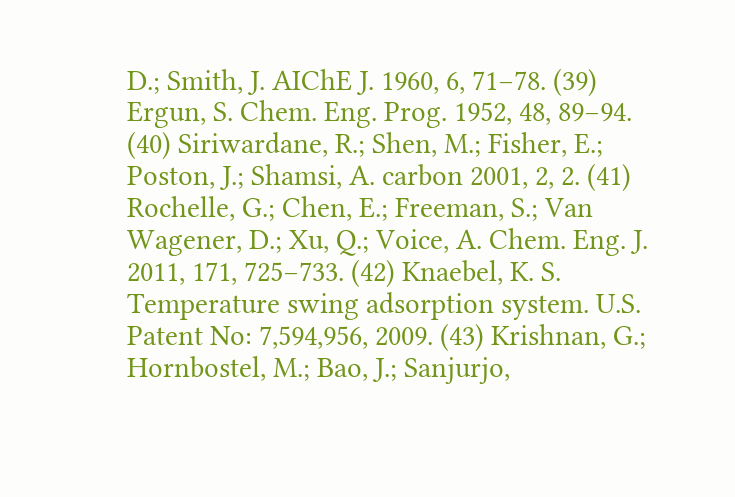D.; Smith, J. AIChE J. 1960, 6, 71−78. (39) Ergun, S. Chem. Eng. Prog. 1952, 48, 89−94. (40) Siriwardane, R.; Shen, M.; Fisher, E.; Poston, J.; Shamsi, A. carbon 2001, 2, 2. (41) Rochelle, G.; Chen, E.; Freeman, S.; Van Wagener, D.; Xu, Q.; Voice, A. Chem. Eng. J. 2011, 171, 725−733. (42) Knaebel, K. S. Temperature swing adsorption system. U.S. Patent No: 7,594,956, 2009. (43) Krishnan, G.; Hornbostel, M.; Bao, J.; Sanjurjo,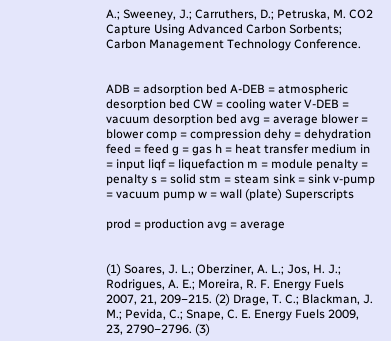A.; Sweeney, J.; Carruthers, D.; Petruska, M. CO2 Capture Using Advanced Carbon Sorbents; Carbon Management Technology Conference.


ADB = adsorption bed A-DEB = atmospheric desorption bed CW = cooling water V-DEB = vacuum desorption bed avg = average blower = blower comp = compression dehy = dehydration feed = feed g = gas h = heat transfer medium in = input liqf = liquefaction m = module penalty = penalty s = solid stm = steam sink = sink v-pump = vacuum pump w = wall (plate) Superscripts

prod = production avg = average


(1) Soares, J. L.; Oberziner, A. L.; Jos, H. J.; Rodrigues, A. E.; Moreira, R. F. Energy Fuels 2007, 21, 209−215. (2) Drage, T. C.; Blackman, J. M.; Pevida, C.; Snape, C. E. Energy Fuels 2009, 23, 2790−2796. (3)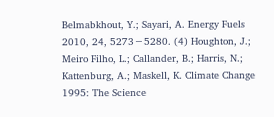Belmabkhout, Y.; Sayari, A. Energy Fuels 2010, 24, 5273−5280. (4) Houghton, J.; Meiro Filho, L.; Callander, B.; Harris, N.; Kattenburg, A.; Maskell, K. Climate Change 1995: The Science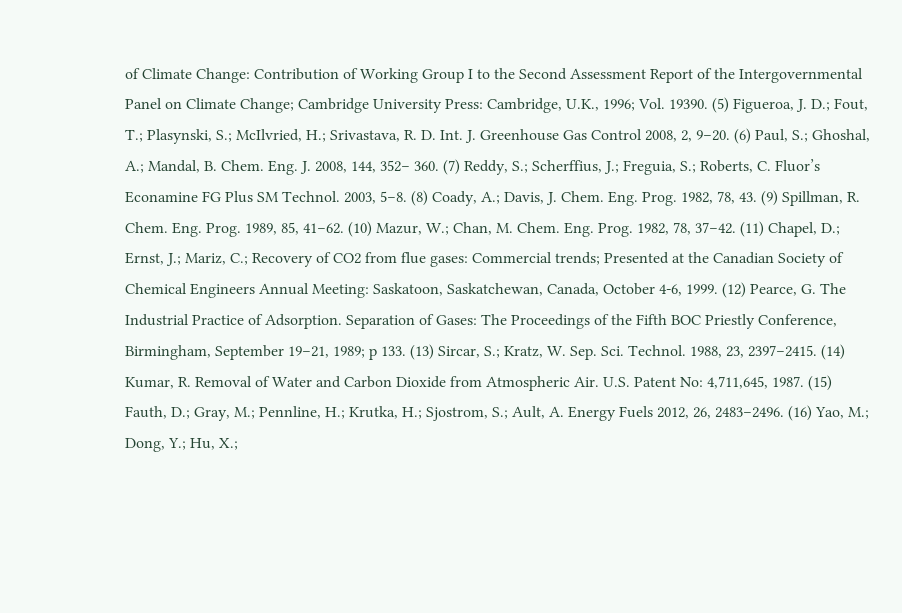of Climate Change: Contribution of Working Group I to the Second Assessment Report of the Intergovernmental Panel on Climate Change; Cambridge University Press: Cambridge, U.K., 1996; Vol. 19390. (5) Figueroa, J. D.; Fout, T.; Plasynski, S.; McIlvried, H.; Srivastava, R. D. Int. J. Greenhouse Gas Control 2008, 2, 9−20. (6) Paul, S.; Ghoshal, A.; Mandal, B. Chem. Eng. J. 2008, 144, 352− 360. (7) Reddy, S.; Scherffius, J.; Freguia, S.; Roberts, C. Fluor’s Econamine FG Plus SM Technol. 2003, 5−8. (8) Coady, A.; Davis, J. Chem. Eng. Prog. 1982, 78, 43. (9) Spillman, R. Chem. Eng. Prog. 1989, 85, 41−62. (10) Mazur, W.; Chan, M. Chem. Eng. Prog. 1982, 78, 37−42. (11) Chapel, D.; Ernst, J.; Mariz, C.; Recovery of CO2 from flue gases: Commercial trends; Presented at the Canadian Society of Chemical Engineers Annual Meeting: Saskatoon, Saskatchewan, Canada, October 4-6, 1999. (12) Pearce, G. The Industrial Practice of Adsorption. Separation of Gases: The Proceedings of the Fifth BOC Priestly Conference, Birmingham, September 19−21, 1989; p 133. (13) Sircar, S.; Kratz, W. Sep. Sci. Technol. 1988, 23, 2397−2415. (14) Kumar, R. Removal of Water and Carbon Dioxide from Atmospheric Air. U.S. Patent No: 4,711,645, 1987. (15) Fauth, D.; Gray, M.; Pennline, H.; Krutka, H.; Sjostrom, S.; Ault, A. Energy Fuels 2012, 26, 2483−2496. (16) Yao, M.; Dong, Y.; Hu, X.;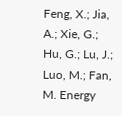Feng, X.; Jia, A.; Xie, G.; Hu, G.; Lu, J.; Luo, M.; Fan, M. Energy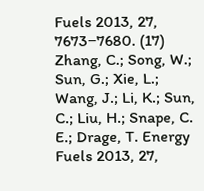Fuels 2013, 27, 7673−7680. (17) Zhang, C.; Song, W.; Sun, G.; Xie, L.; Wang, J.; Li, K.; Sun, C.; Liu, H.; Snape, C. E.; Drage, T. Energy Fuels 2013, 27,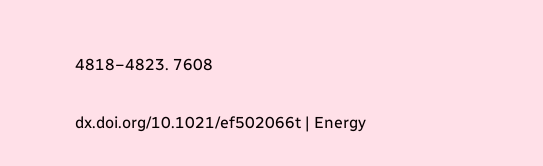4818−4823. 7608

dx.doi.org/10.1021/ef502066t | Energy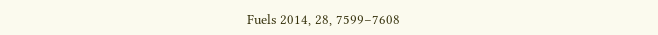Fuels 2014, 28, 7599−7608